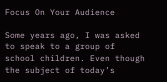Focus On Your Audience

Some years ago, I was asked to speak to a group of school children. Even though the subject of today’s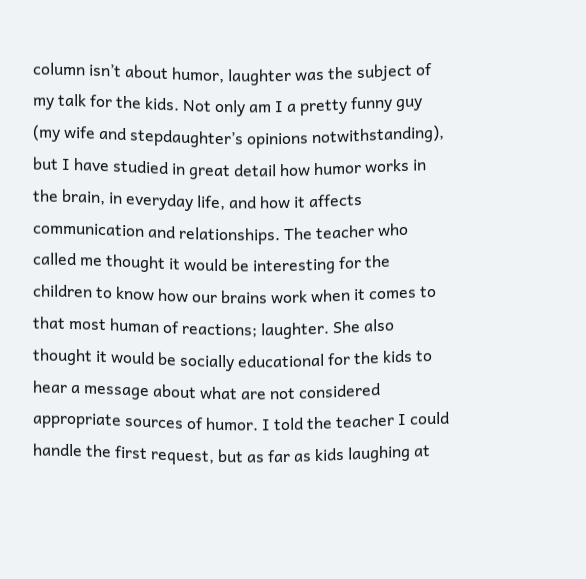column isn’t about humor, laughter was the subject of my talk for the kids. Not only am I a pretty funny guy (my wife and stepdaughter’s opinions notwithstanding), but I have studied in great detail how humor works in the brain, in everyday life, and how it affects communication and relationships. The teacher who called me thought it would be interesting for the children to know how our brains work when it comes to that most human of reactions; laughter. She also thought it would be socially educational for the kids to hear a message about what are not considered appropriate sources of humor. I told the teacher I could handle the first request, but as far as kids laughing at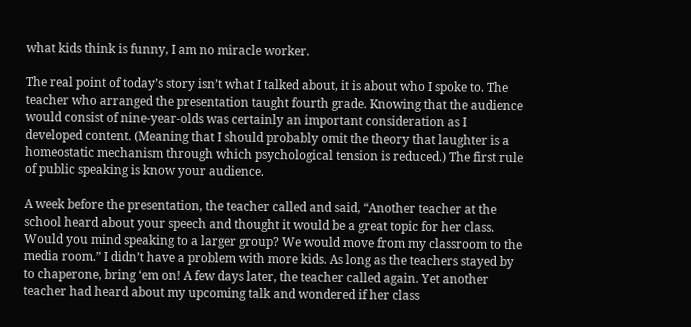what kids think is funny, I am no miracle worker.

The real point of today’s story isn’t what I talked about, it is about who I spoke to. The teacher who arranged the presentation taught fourth grade. Knowing that the audience would consist of nine-year-olds was certainly an important consideration as I developed content. (Meaning that I should probably omit the theory that laughter is a homeostatic mechanism through which psychological tension is reduced.) The first rule of public speaking is know your audience.

A week before the presentation, the teacher called and said, “Another teacher at the school heard about your speech and thought it would be a great topic for her class. Would you mind speaking to a larger group? We would move from my classroom to the media room.” I didn’t have a problem with more kids. As long as the teachers stayed by to chaperone, bring ‘em on! A few days later, the teacher called again. Yet another teacher had heard about my upcoming talk and wondered if her class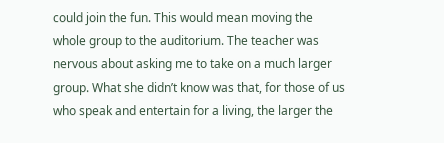could join the fun. This would mean moving the whole group to the auditorium. The teacher was nervous about asking me to take on a much larger group. What she didn’t know was that, for those of us who speak and entertain for a living, the larger the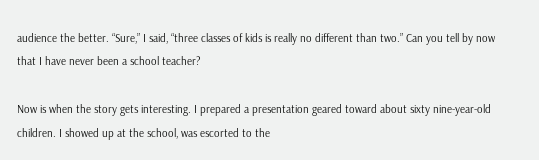audience the better. “Sure,” I said, “three classes of kids is really no different than two.” Can you tell by now that I have never been a school teacher?

Now is when the story gets interesting. I prepared a presentation geared toward about sixty nine-year-old children. I showed up at the school, was escorted to the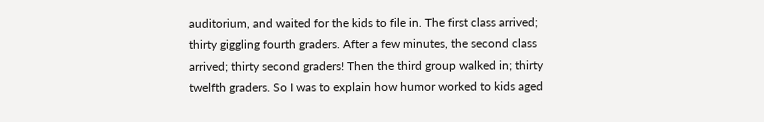auditorium, and waited for the kids to file in. The first class arrived; thirty giggling fourth graders. After a few minutes, the second class arrived; thirty second graders! Then the third group walked in; thirty twelfth graders. So I was to explain how humor worked to kids aged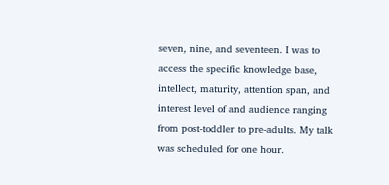seven, nine, and seventeen. I was to access the specific knowledge base, intellect, maturity, attention span, and interest level of and audience ranging from post-toddler to pre-adults. My talk was scheduled for one hour.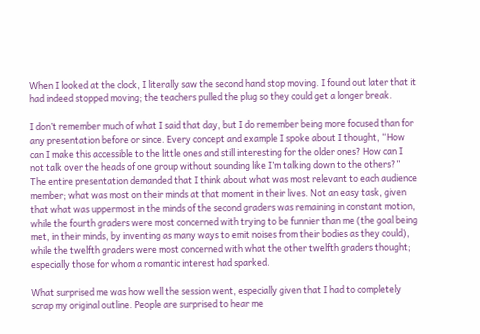When I looked at the clock, I literally saw the second hand stop moving. I found out later that it had indeed stopped moving; the teachers pulled the plug so they could get a longer break.

I don’t remember much of what I said that day, but I do remember being more focused than for any presentation before or since. Every concept and example I spoke about I thought, “How can I make this accessible to the little ones and still interesting for the older ones? How can I not talk over the heads of one group without sounding like I’m talking down to the others?” The entire presentation demanded that I think about what was most relevant to each audience member; what was most on their minds at that moment in their lives. Not an easy task, given that what was uppermost in the minds of the second graders was remaining in constant motion, while the fourth graders were most concerned with trying to be funnier than me (the goal being met, in their minds, by inventing as many ways to emit noises from their bodies as they could), while the twelfth graders were most concerned with what the other twelfth graders thought; especially those for whom a romantic interest had sparked.

What surprised me was how well the session went, especially given that I had to completely scrap my original outline. People are surprised to hear me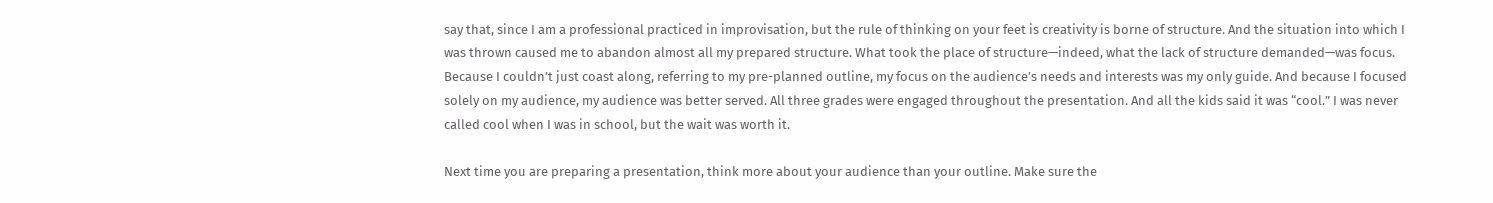say that, since I am a professional practiced in improvisation, but the rule of thinking on your feet is creativity is borne of structure. And the situation into which I was thrown caused me to abandon almost all my prepared structure. What took the place of structure—indeed, what the lack of structure demanded—was focus. Because I couldn’t just coast along, referring to my pre-planned outline, my focus on the audience’s needs and interests was my only guide. And because I focused solely on my audience, my audience was better served. All three grades were engaged throughout the presentation. And all the kids said it was “cool.” I was never called cool when I was in school, but the wait was worth it.

Next time you are preparing a presentation, think more about your audience than your outline. Make sure the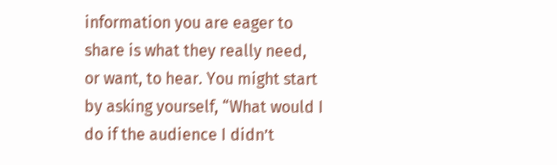information you are eager to share is what they really need, or want, to hear. You might start by asking yourself, “What would I do if the audience I didn’t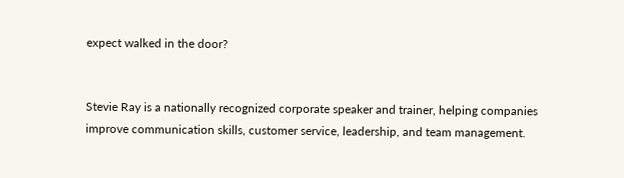expect walked in the door?


Stevie Ray is a nationally recognized corporate speaker and trainer, helping companies improve communication skills, customer service, leadership, and team management.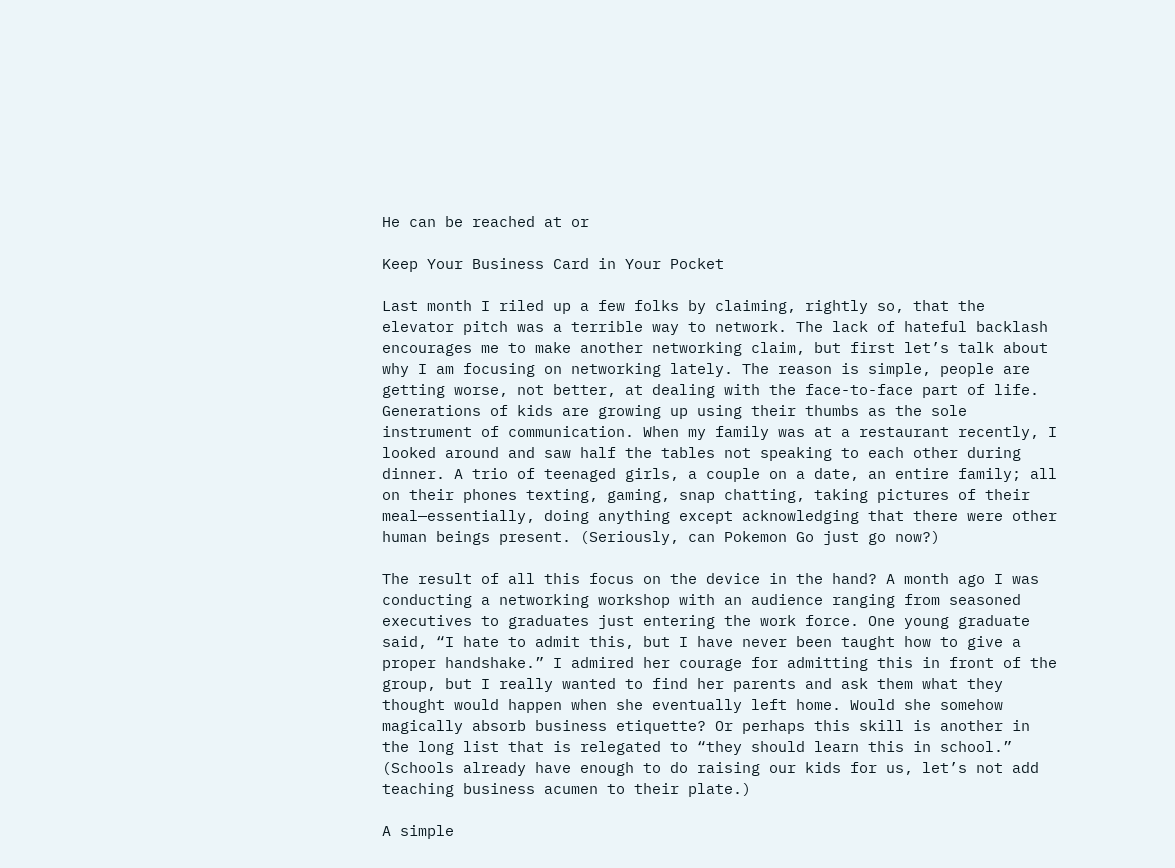He can be reached at or

Keep Your Business Card in Your Pocket

Last month I riled up a few folks by claiming, rightly so, that the elevator pitch was a terrible way to network. The lack of hateful backlash encourages me to make another networking claim, but first let’s talk about why I am focusing on networking lately. The reason is simple, people are getting worse, not better, at dealing with the face-to-face part of life. Generations of kids are growing up using their thumbs as the sole instrument of communication. When my family was at a restaurant recently, I looked around and saw half the tables not speaking to each other during dinner. A trio of teenaged girls, a couple on a date, an entire family; all on their phones texting, gaming, snap chatting, taking pictures of their meal—essentially, doing anything except acknowledging that there were other human beings present. (Seriously, can Pokemon Go just go now?)

The result of all this focus on the device in the hand? A month ago I was conducting a networking workshop with an audience ranging from seasoned executives to graduates just entering the work force. One young graduate said, “I hate to admit this, but I have never been taught how to give a proper handshake.” I admired her courage for admitting this in front of the group, but I really wanted to find her parents and ask them what they thought would happen when she eventually left home. Would she somehow magically absorb business etiquette? Or perhaps this skill is another in the long list that is relegated to “they should learn this in school.” (Schools already have enough to do raising our kids for us, let’s not add teaching business acumen to their plate.)

A simple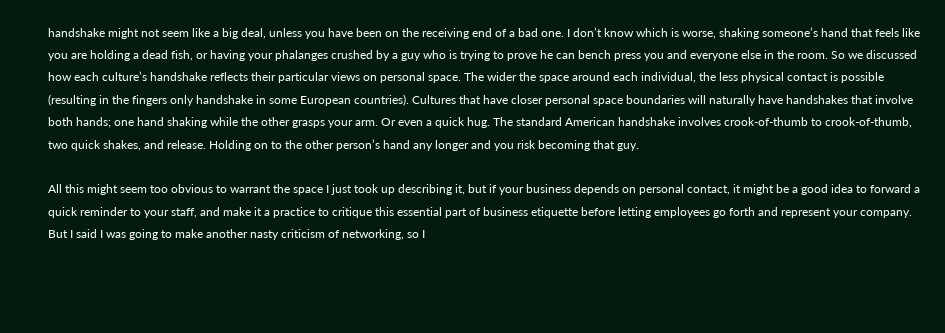handshake might not seem like a big deal, unless you have been on the receiving end of a bad one. I don’t know which is worse, shaking someone’s hand that feels like you are holding a dead fish, or having your phalanges crushed by a guy who is trying to prove he can bench press you and everyone else in the room. So we discussed how each culture’s handshake reflects their particular views on personal space. The wider the space around each individual, the less physical contact is possible (resulting in the fingers only handshake in some European countries). Cultures that have closer personal space boundaries will naturally have handshakes that involve both hands; one hand shaking while the other grasps your arm. Or even a quick hug. The standard American handshake involves crook-of-thumb to crook-of-thumb, two quick shakes, and release. Holding on to the other person’s hand any longer and you risk becoming that guy.

All this might seem too obvious to warrant the space I just took up describing it, but if your business depends on personal contact, it might be a good idea to forward a quick reminder to your staff, and make it a practice to critique this essential part of business etiquette before letting employees go forth and represent your company. But I said I was going to make another nasty criticism of networking, so I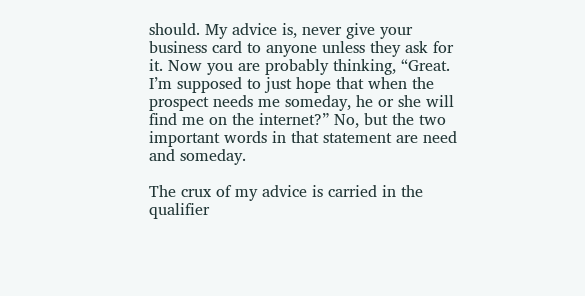should. My advice is, never give your business card to anyone unless they ask for it. Now you are probably thinking, “Great. I’m supposed to just hope that when the prospect needs me someday, he or she will find me on the internet?” No, but the two important words in that statement are need and someday.

The crux of my advice is carried in the qualifier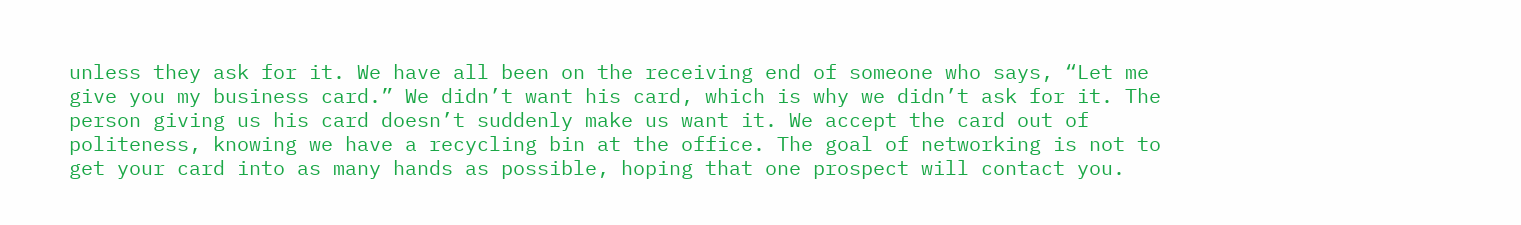unless they ask for it. We have all been on the receiving end of someone who says, “Let me give you my business card.” We didn’t want his card, which is why we didn’t ask for it. The person giving us his card doesn’t suddenly make us want it. We accept the card out of politeness, knowing we have a recycling bin at the office. The goal of networking is not to get your card into as many hands as possible, hoping that one prospect will contact you.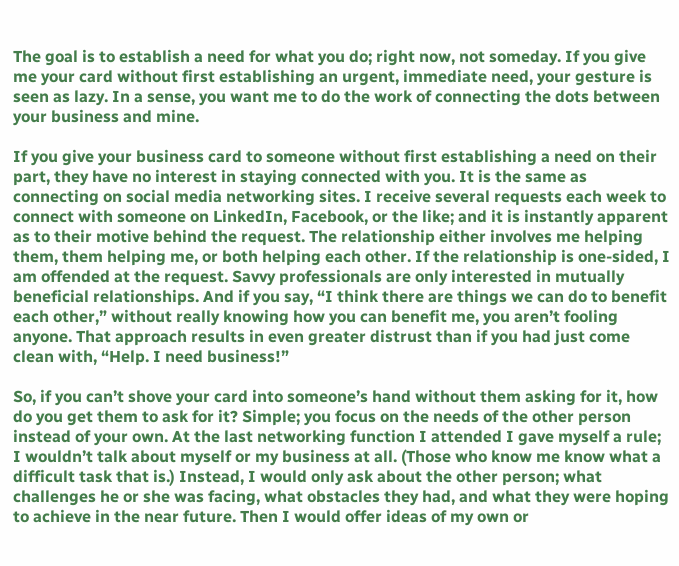The goal is to establish a need for what you do; right now, not someday. If you give me your card without first establishing an urgent, immediate need, your gesture is seen as lazy. In a sense, you want me to do the work of connecting the dots between your business and mine.

If you give your business card to someone without first establishing a need on their part, they have no interest in staying connected with you. It is the same as connecting on social media networking sites. I receive several requests each week to connect with someone on LinkedIn, Facebook, or the like; and it is instantly apparent as to their motive behind the request. The relationship either involves me helping them, them helping me, or both helping each other. If the relationship is one-sided, I am offended at the request. Savvy professionals are only interested in mutually beneficial relationships. And if you say, “I think there are things we can do to benefit each other,” without really knowing how you can benefit me, you aren’t fooling anyone. That approach results in even greater distrust than if you had just come clean with, “Help. I need business!”

So, if you can’t shove your card into someone’s hand without them asking for it, how do you get them to ask for it? Simple; you focus on the needs of the other person instead of your own. At the last networking function I attended I gave myself a rule; I wouldn’t talk about myself or my business at all. (Those who know me know what a difficult task that is.) Instead, I would only ask about the other person; what challenges he or she was facing, what obstacles they had, and what they were hoping to achieve in the near future. Then I would offer ideas of my own or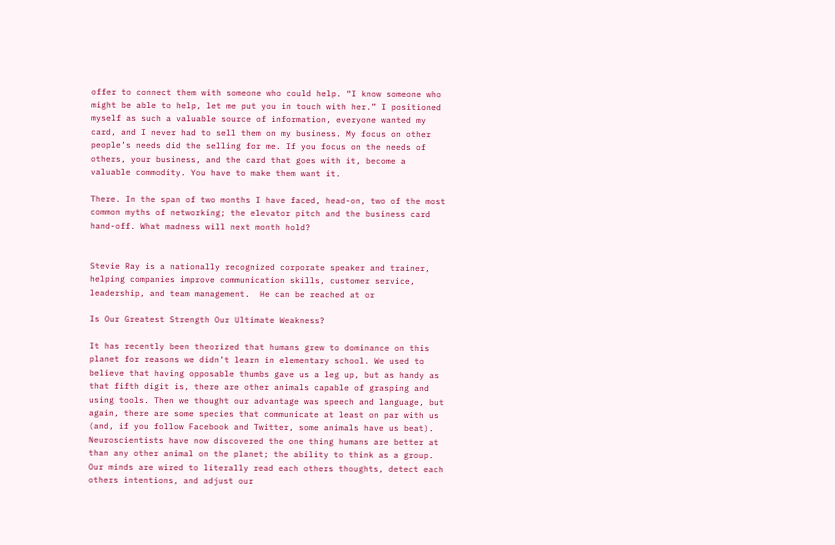offer to connect them with someone who could help. “I know someone who might be able to help, let me put you in touch with her.” I positioned myself as such a valuable source of information, everyone wanted my card, and I never had to sell them on my business. My focus on other people’s needs did the selling for me. If you focus on the needs of others, your business, and the card that goes with it, become a valuable commodity. You have to make them want it.

There. In the span of two months I have faced, head-on, two of the most common myths of networking; the elevator pitch and the business card hand-off. What madness will next month hold?


Stevie Ray is a nationally recognized corporate speaker and trainer, helping companies improve communication skills, customer service, leadership, and team management.  He can be reached at or

Is Our Greatest Strength Our Ultimate Weakness?

It has recently been theorized that humans grew to dominance on this planet for reasons we didn’t learn in elementary school. We used to believe that having opposable thumbs gave us a leg up, but as handy as that fifth digit is, there are other animals capable of grasping and using tools. Then we thought our advantage was speech and language, but again, there are some species that communicate at least on par with us (and, if you follow Facebook and Twitter, some animals have us beat). Neuroscientists have now discovered the one thing humans are better at than any other animal on the planet; the ability to think as a group. Our minds are wired to literally read each others thoughts, detect each others intentions, and adjust our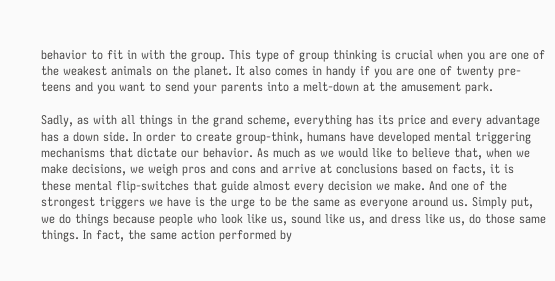behavior to fit in with the group. This type of group thinking is crucial when you are one of the weakest animals on the planet. It also comes in handy if you are one of twenty pre-teens and you want to send your parents into a melt-down at the amusement park.

Sadly, as with all things in the grand scheme, everything has its price and every advantage has a down side. In order to create group-think, humans have developed mental triggering mechanisms that dictate our behavior. As much as we would like to believe that, when we make decisions, we weigh pros and cons and arrive at conclusions based on facts, it is these mental flip-switches that guide almost every decision we make. And one of the strongest triggers we have is the urge to be the same as everyone around us. Simply put, we do things because people who look like us, sound like us, and dress like us, do those same things. In fact, the same action performed by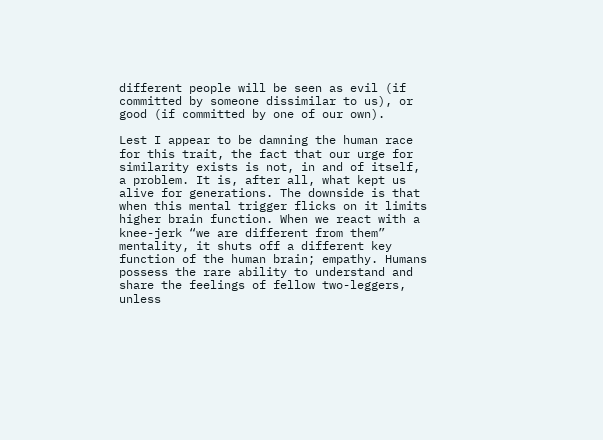different people will be seen as evil (if committed by someone dissimilar to us), or good (if committed by one of our own).

Lest I appear to be damning the human race for this trait, the fact that our urge for similarity exists is not, in and of itself, a problem. It is, after all, what kept us alive for generations. The downside is that when this mental trigger flicks on it limits higher brain function. When we react with a knee-jerk “we are different from them” mentality, it shuts off a different key function of the human brain; empathy. Humans possess the rare ability to understand and share the feelings of fellow two-leggers, unless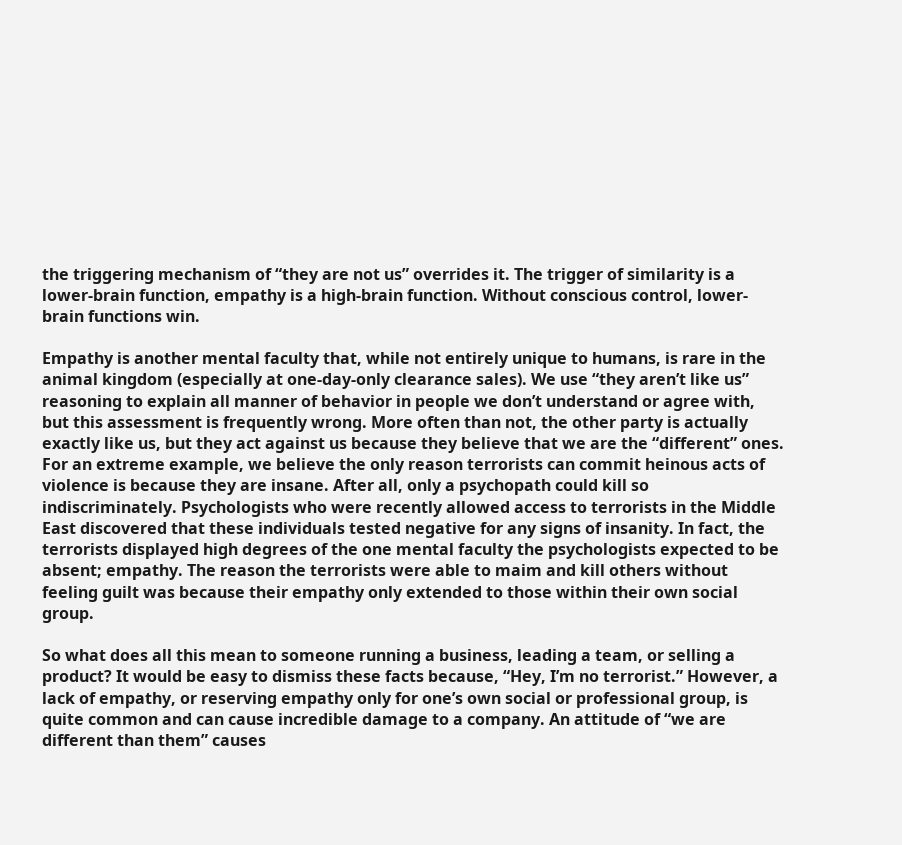the triggering mechanism of “they are not us” overrides it. The trigger of similarity is a lower-brain function, empathy is a high-brain function. Without conscious control, lower-brain functions win.

Empathy is another mental faculty that, while not entirely unique to humans, is rare in the animal kingdom (especially at one-day-only clearance sales). We use “they aren’t like us” reasoning to explain all manner of behavior in people we don’t understand or agree with, but this assessment is frequently wrong. More often than not, the other party is actually exactly like us, but they act against us because they believe that we are the “different” ones.  For an extreme example, we believe the only reason terrorists can commit heinous acts of violence is because they are insane. After all, only a psychopath could kill so indiscriminately. Psychologists who were recently allowed access to terrorists in the Middle East discovered that these individuals tested negative for any signs of insanity. In fact, the terrorists displayed high degrees of the one mental faculty the psychologists expected to be absent; empathy. The reason the terrorists were able to maim and kill others without feeling guilt was because their empathy only extended to those within their own social group.

So what does all this mean to someone running a business, leading a team, or selling a product? It would be easy to dismiss these facts because, “Hey, I’m no terrorist.” However, a lack of empathy, or reserving empathy only for one’s own social or professional group, is quite common and can cause incredible damage to a company. An attitude of “we are different than them” causes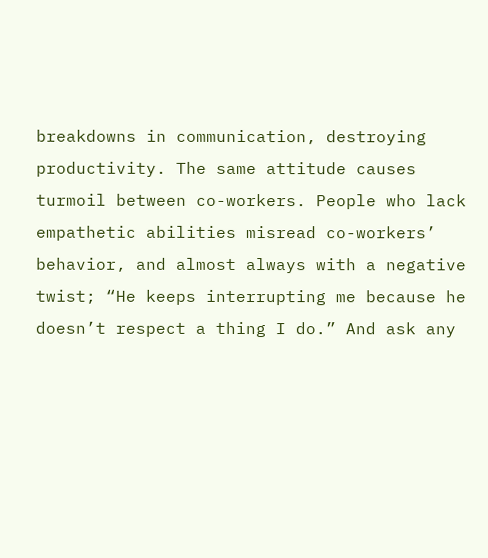breakdowns in communication, destroying productivity. The same attitude causes turmoil between co-workers. People who lack empathetic abilities misread co-workers’ behavior, and almost always with a negative twist; “He keeps interrupting me because he doesn’t respect a thing I do.” And ask any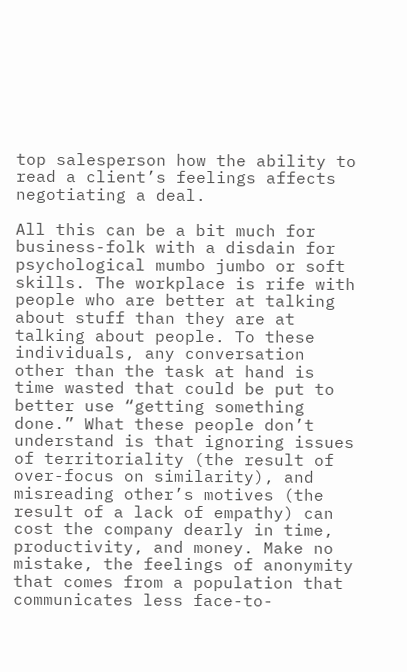top salesperson how the ability to read a client’s feelings affects negotiating a deal.

All this can be a bit much for business-folk with a disdain for psychological mumbo jumbo or soft skills. The workplace is rife with people who are better at talking about stuff than they are at talking about people. To these individuals, any conversation other than the task at hand is time wasted that could be put to better use “getting something done.” What these people don’t understand is that ignoring issues of territoriality (the result of over-focus on similarity), and misreading other’s motives (the result of a lack of empathy) can cost the company dearly in time, productivity, and money. Make no mistake, the feelings of anonymity that comes from a population that communicates less face-to-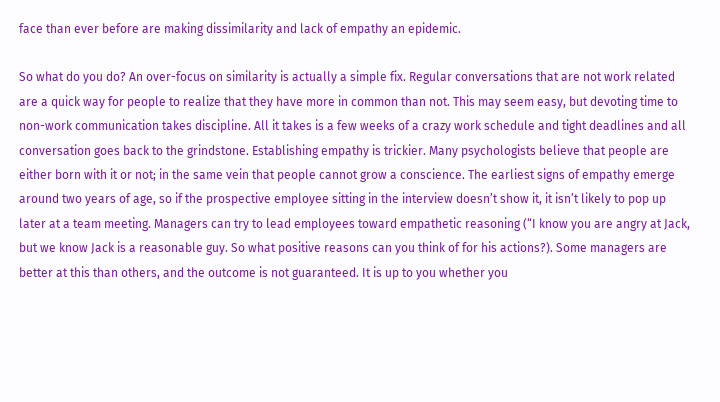face than ever before are making dissimilarity and lack of empathy an epidemic.

So what do you do? An over-focus on similarity is actually a simple fix. Regular conversations that are not work related are a quick way for people to realize that they have more in common than not. This may seem easy, but devoting time to non-work communication takes discipline. All it takes is a few weeks of a crazy work schedule and tight deadlines and all conversation goes back to the grindstone. Establishing empathy is trickier. Many psychologists believe that people are either born with it or not; in the same vein that people cannot grow a conscience. The earliest signs of empathy emerge around two years of age, so if the prospective employee sitting in the interview doesn’t show it, it isn’t likely to pop up later at a team meeting. Managers can try to lead employees toward empathetic reasoning (“I know you are angry at Jack, but we know Jack is a reasonable guy. So what positive reasons can you think of for his actions?). Some managers are better at this than others, and the outcome is not guaranteed. It is up to you whether you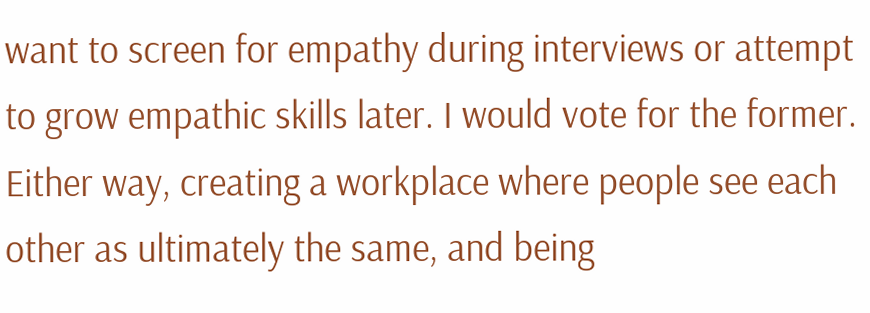want to screen for empathy during interviews or attempt to grow empathic skills later. I would vote for the former. Either way, creating a workplace where people see each other as ultimately the same, and being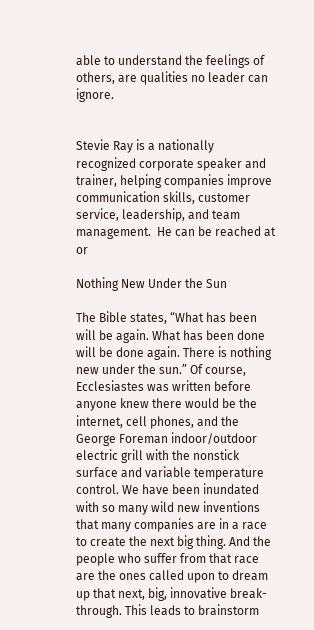able to understand the feelings of others, are qualities no leader can ignore.


Stevie Ray is a nationally recognized corporate speaker and trainer, helping companies improve communication skills, customer service, leadership, and team management.  He can be reached at or

Nothing New Under the Sun

The Bible states, “What has been will be again. What has been done will be done again. There is nothing new under the sun.” Of course, Ecclesiastes was written before anyone knew there would be the internet, cell phones, and the George Foreman indoor/outdoor electric grill with the nonstick surface and variable temperature control. We have been inundated with so many wild new inventions that many companies are in a race to create the next big thing. And the people who suffer from that race are the ones called upon to dream up that next, big, innovative break-through. This leads to brainstorm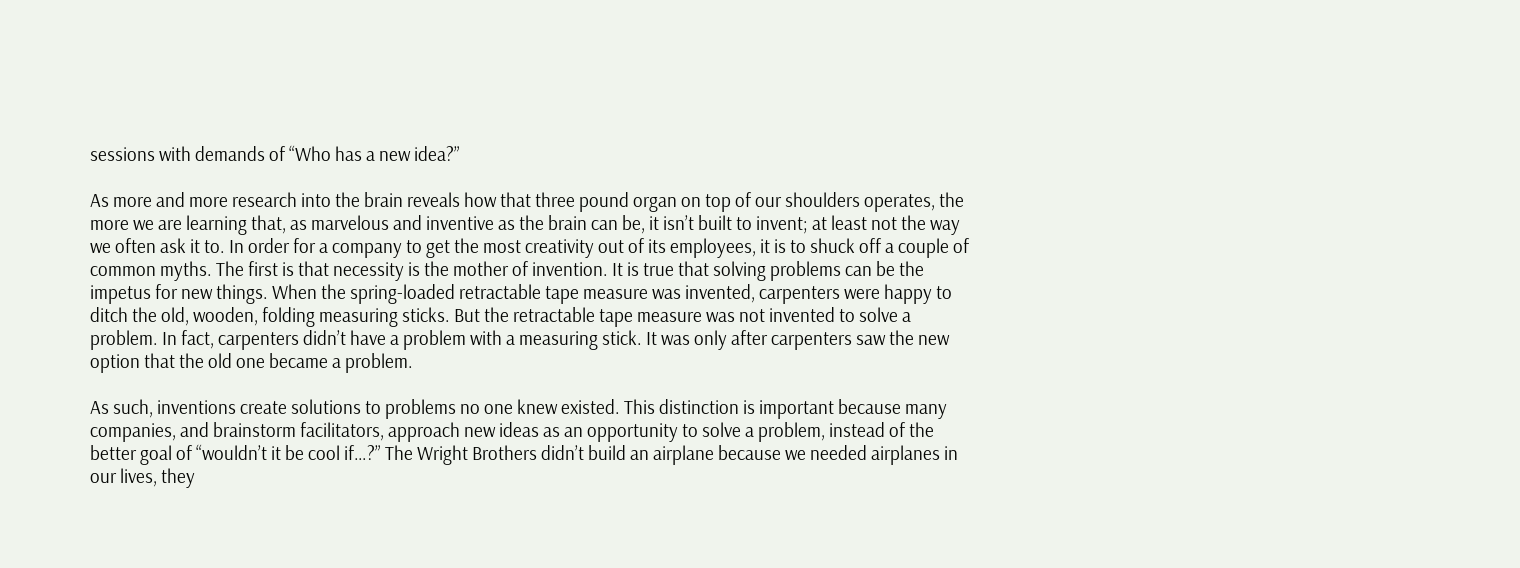sessions with demands of “Who has a new idea?”

As more and more research into the brain reveals how that three pound organ on top of our shoulders operates, the more we are learning that, as marvelous and inventive as the brain can be, it isn’t built to invent; at least not the way we often ask it to. In order for a company to get the most creativity out of its employees, it is to shuck off a couple of common myths. The first is that necessity is the mother of invention. It is true that solving problems can be the impetus for new things. When the spring-loaded retractable tape measure was invented, carpenters were happy to ditch the old, wooden, folding measuring sticks. But the retractable tape measure was not invented to solve a problem. In fact, carpenters didn’t have a problem with a measuring stick. It was only after carpenters saw the new option that the old one became a problem.

As such, inventions create solutions to problems no one knew existed. This distinction is important because many companies, and brainstorm facilitators, approach new ideas as an opportunity to solve a problem, instead of the better goal of “wouldn’t it be cool if…?” The Wright Brothers didn’t build an airplane because we needed airplanes in our lives, they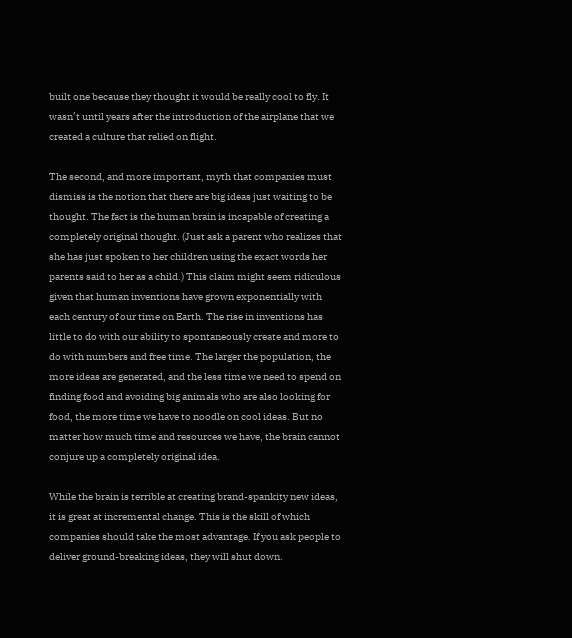built one because they thought it would be really cool to fly. It wasn’t until years after the introduction of the airplane that we created a culture that relied on flight.

The second, and more important, myth that companies must dismiss is the notion that there are big ideas just waiting to be thought. The fact is the human brain is incapable of creating a completely original thought. (Just ask a parent who realizes that she has just spoken to her children using the exact words her parents said to her as a child.) This claim might seem ridiculous given that human inventions have grown exponentially with each century of our time on Earth. The rise in inventions has little to do with our ability to spontaneously create and more to do with numbers and free time. The larger the population, the more ideas are generated, and the less time we need to spend on finding food and avoiding big animals who are also looking for food, the more time we have to noodle on cool ideas. But no matter how much time and resources we have, the brain cannot conjure up a completely original idea.

While the brain is terrible at creating brand-spankity new ideas, it is great at incremental change. This is the skill of which companies should take the most advantage. If you ask people to deliver ground-breaking ideas, they will shut down.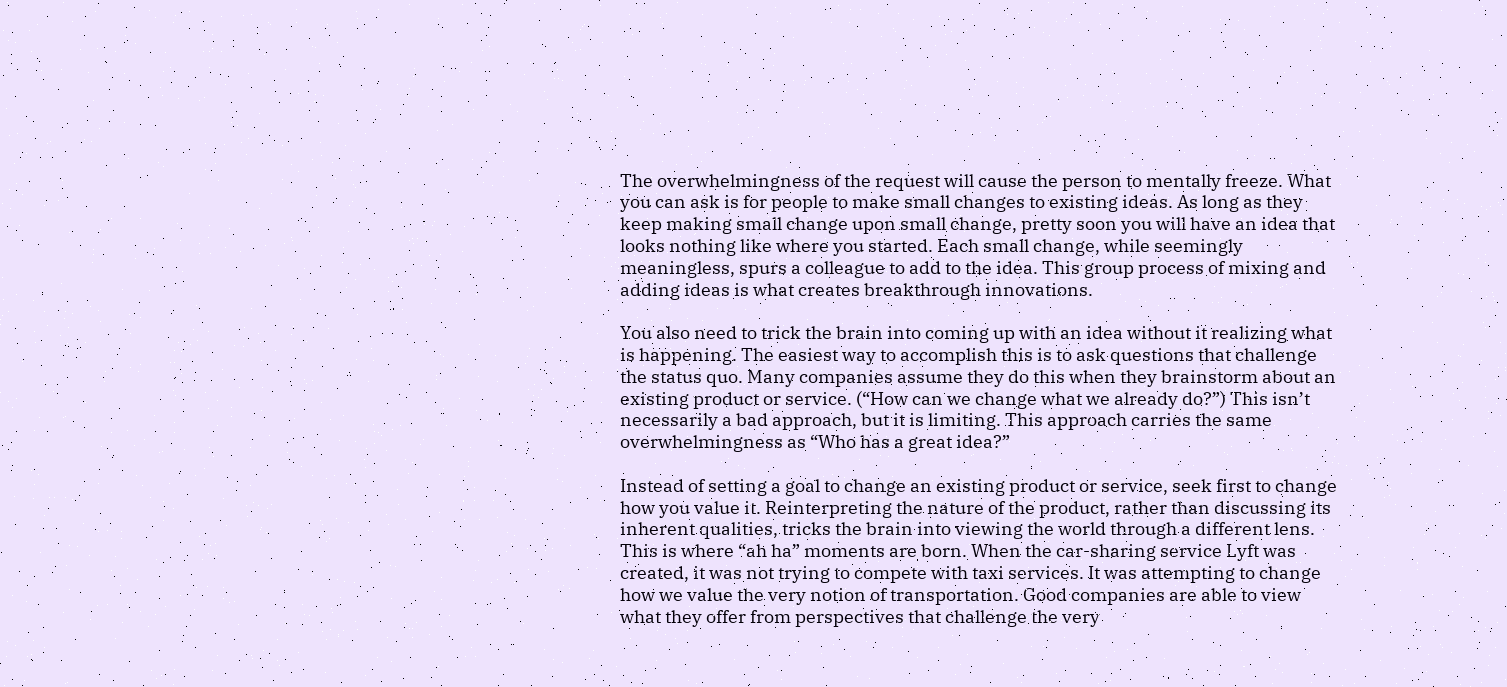The overwhelmingness of the request will cause the person to mentally freeze. What you can ask is for people to make small changes to existing ideas. As long as they keep making small change upon small change, pretty soon you will have an idea that looks nothing like where you started. Each small change, while seemingly meaningless, spurs a colleague to add to the idea. This group process of mixing and adding ideas is what creates breakthrough innovations.

You also need to trick the brain into coming up with an idea without it realizing what is happening. The easiest way to accomplish this is to ask questions that challenge the status quo. Many companies assume they do this when they brainstorm about an existing product or service. (“How can we change what we already do?”) This isn’t necessarily a bad approach, but it is limiting. This approach carries the same overwhelmingness as “Who has a great idea?”

Instead of setting a goal to change an existing product or service, seek first to change how you value it. Reinterpreting the nature of the product, rather than discussing its inherent qualities, tricks the brain into viewing the world through a different lens. This is where “ah ha” moments are born. When the car-sharing service Lyft was created, it was not trying to compete with taxi services. It was attempting to change how we value the very notion of transportation. Good companies are able to view what they offer from perspectives that challenge the very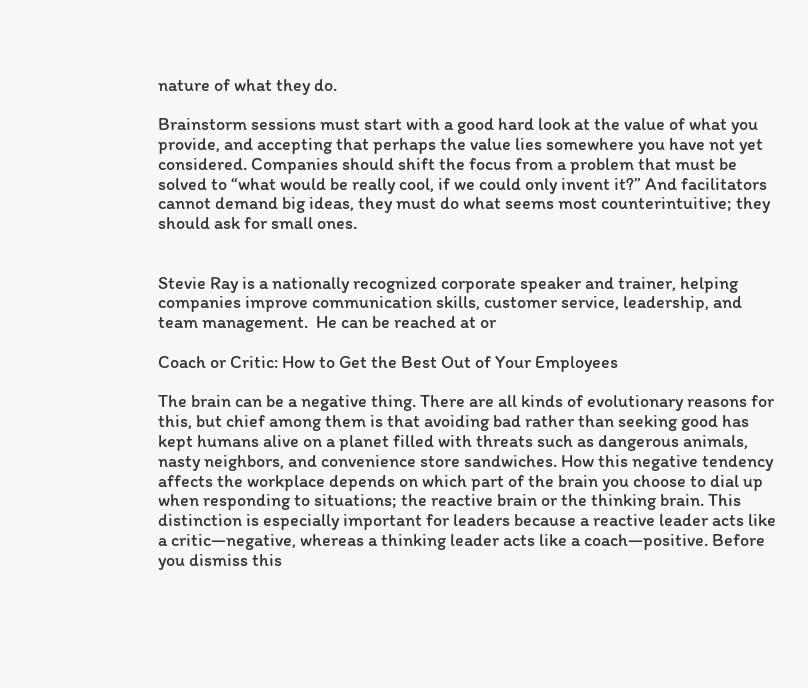nature of what they do.

Brainstorm sessions must start with a good hard look at the value of what you provide, and accepting that perhaps the value lies somewhere you have not yet considered. Companies should shift the focus from a problem that must be solved to “what would be really cool, if we could only invent it?” And facilitators cannot demand big ideas, they must do what seems most counterintuitive; they should ask for small ones.


Stevie Ray is a nationally recognized corporate speaker and trainer, helping companies improve communication skills, customer service, leadership, and team management.  He can be reached at or

Coach or Critic: How to Get the Best Out of Your Employees

The brain can be a negative thing. There are all kinds of evolutionary reasons for this, but chief among them is that avoiding bad rather than seeking good has kept humans alive on a planet filled with threats such as dangerous animals, nasty neighbors, and convenience store sandwiches. How this negative tendency affects the workplace depends on which part of the brain you choose to dial up when responding to situations; the reactive brain or the thinking brain. This distinction is especially important for leaders because a reactive leader acts like a critic—negative, whereas a thinking leader acts like a coach—positive. Before you dismiss this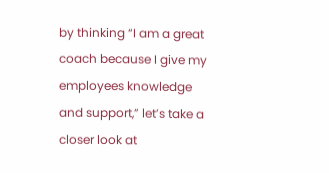by thinking “I am a great coach because I give my employees knowledge and support,” let’s take a closer look at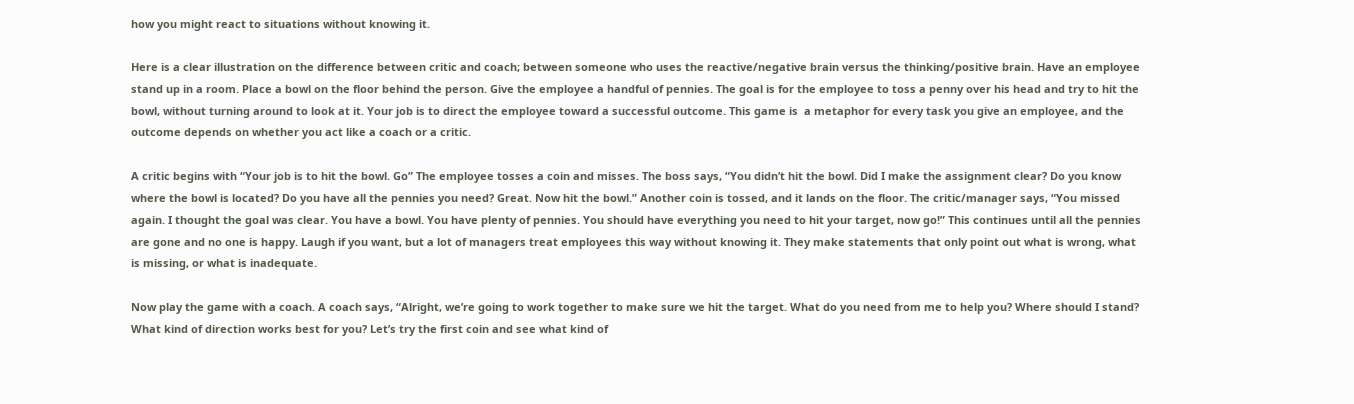how you might react to situations without knowing it.

Here is a clear illustration on the difference between critic and coach; between someone who uses the reactive/negative brain versus the thinking/positive brain. Have an employee stand up in a room. Place a bowl on the floor behind the person. Give the employee a handful of pennies. The goal is for the employee to toss a penny over his head and try to hit the bowl, without turning around to look at it. Your job is to direct the employee toward a successful outcome. This game is  a metaphor for every task you give an employee, and the outcome depends on whether you act like a coach or a critic.

A critic begins with “Your job is to hit the bowl. Go” The employee tosses a coin and misses. The boss says, “You didn’t hit the bowl. Did I make the assignment clear? Do you know where the bowl is located? Do you have all the pennies you need? Great. Now hit the bowl.” Another coin is tossed, and it lands on the floor. The critic/manager says, “You missed again. I thought the goal was clear. You have a bowl. You have plenty of pennies. You should have everything you need to hit your target, now go!” This continues until all the pennies are gone and no one is happy. Laugh if you want, but a lot of managers treat employees this way without knowing it. They make statements that only point out what is wrong, what is missing, or what is inadequate.

Now play the game with a coach. A coach says, “Alright, we’re going to work together to make sure we hit the target. What do you need from me to help you? Where should I stand? What kind of direction works best for you? Let’s try the first coin and see what kind of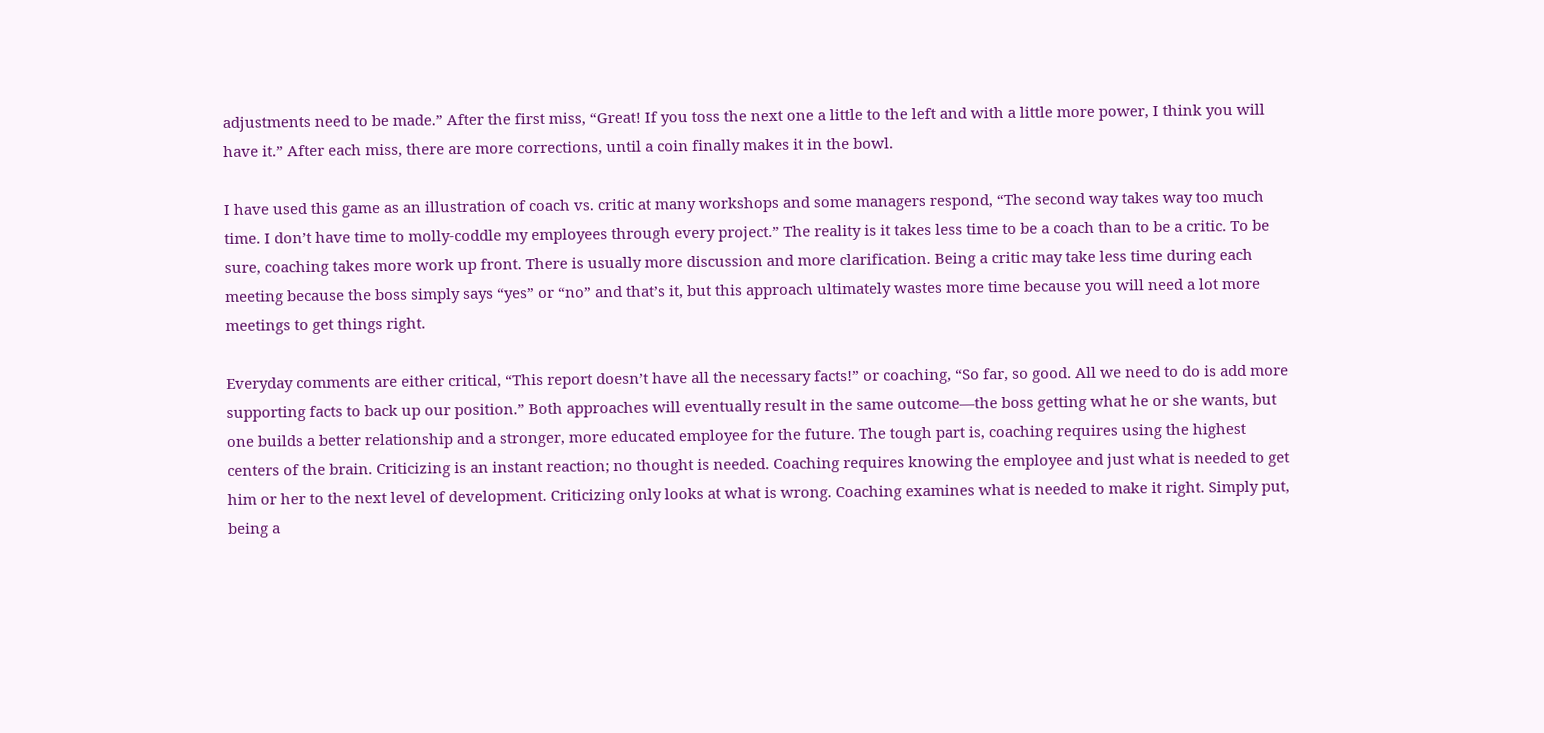adjustments need to be made.” After the first miss, “Great! If you toss the next one a little to the left and with a little more power, I think you will have it.” After each miss, there are more corrections, until a coin finally makes it in the bowl.

I have used this game as an illustration of coach vs. critic at many workshops and some managers respond, “The second way takes way too much time. I don’t have time to molly-coddle my employees through every project.” The reality is it takes less time to be a coach than to be a critic. To be sure, coaching takes more work up front. There is usually more discussion and more clarification. Being a critic may take less time during each meeting because the boss simply says “yes” or “no” and that’s it, but this approach ultimately wastes more time because you will need a lot more meetings to get things right.

Everyday comments are either critical, “This report doesn’t have all the necessary facts!” or coaching, “So far, so good. All we need to do is add more supporting facts to back up our position.” Both approaches will eventually result in the same outcome—the boss getting what he or she wants, but one builds a better relationship and a stronger, more educated employee for the future. The tough part is, coaching requires using the highest centers of the brain. Criticizing is an instant reaction; no thought is needed. Coaching requires knowing the employee and just what is needed to get him or her to the next level of development. Criticizing only looks at what is wrong. Coaching examines what is needed to make it right. Simply put, being a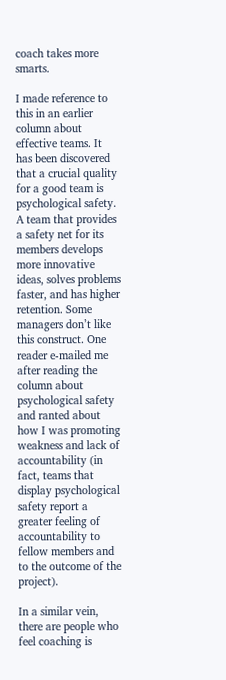coach takes more smarts.

I made reference to this in an earlier column about effective teams. It has been discovered that a crucial quality for a good team is psychological safety. A team that provides a safety net for its members develops more innovative ideas, solves problems faster, and has higher retention. Some managers don’t like this construct. One reader e-mailed me after reading the column about psychological safety and ranted about how I was promoting weakness and lack of accountability (in fact, teams that display psychological safety report a greater feeling of accountability to fellow members and to the outcome of the project).

In a similar vein, there are people who feel coaching is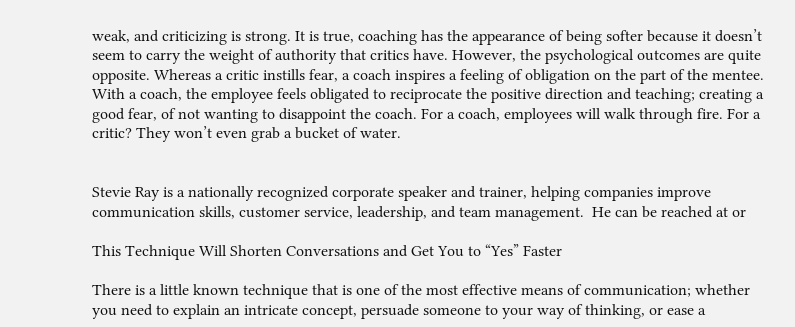weak, and criticizing is strong. It is true, coaching has the appearance of being softer because it doesn’t seem to carry the weight of authority that critics have. However, the psychological outcomes are quite opposite. Whereas a critic instills fear, a coach inspires a feeling of obligation on the part of the mentee. With a coach, the employee feels obligated to reciprocate the positive direction and teaching; creating a good fear, of not wanting to disappoint the coach. For a coach, employees will walk through fire. For a critic? They won’t even grab a bucket of water.


Stevie Ray is a nationally recognized corporate speaker and trainer, helping companies improve communication skills, customer service, leadership, and team management.  He can be reached at or

This Technique Will Shorten Conversations and Get You to “Yes” Faster

There is a little known technique that is one of the most effective means of communication; whether you need to explain an intricate concept, persuade someone to your way of thinking, or ease a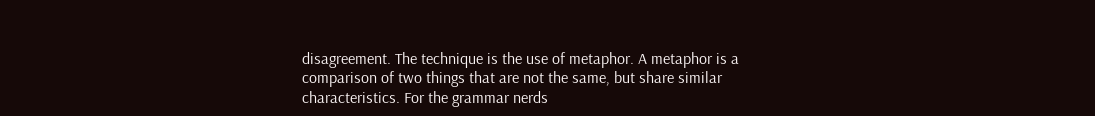disagreement. The technique is the use of metaphor. A metaphor is a comparison of two things that are not the same, but share similar characteristics. For the grammar nerds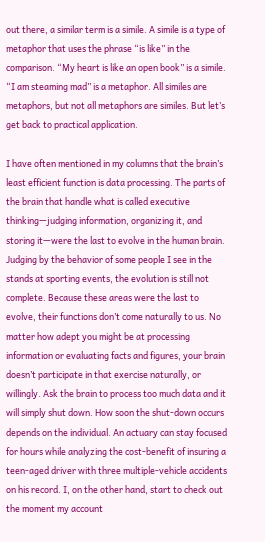out there, a similar term is a simile. A simile is a type of metaphor that uses the phrase “is like” in the comparison. “My heart is like an open book” is a simile. “I am steaming mad” is a metaphor. All similes are metaphors, but not all metaphors are similes. But let’s get back to practical application.

I have often mentioned in my columns that the brain’s least efficient function is data processing. The parts of the brain that handle what is called executive thinking—judging information, organizing it, and storing it—were the last to evolve in the human brain. Judging by the behavior of some people I see in the stands at sporting events, the evolution is still not complete. Because these areas were the last to evolve, their functions don’t come naturally to us. No matter how adept you might be at processing information or evaluating facts and figures, your brain doesn’t participate in that exercise naturally, or willingly. Ask the brain to process too much data and it will simply shut down. How soon the shut-down occurs depends on the individual. An actuary can stay focused for hours while analyzing the cost-benefit of insuring a teen-aged driver with three multiple-vehicle accidents on his record. I, on the other hand, start to check out the moment my account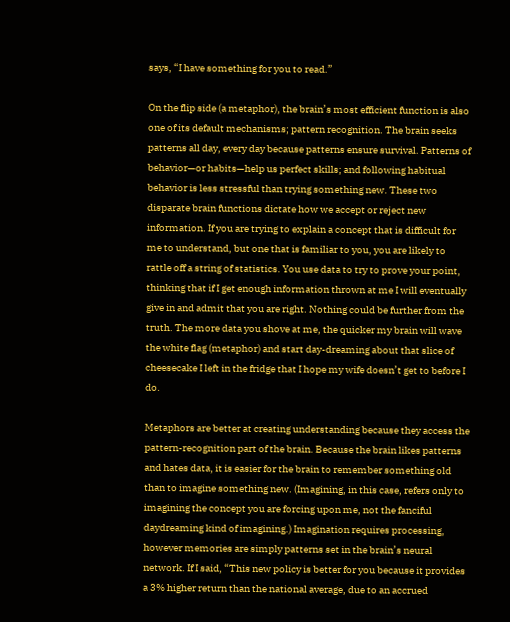says, “I have something for you to read.”

On the flip side (a metaphor), the brain’s most efficient function is also one of its default mechanisms; pattern recognition. The brain seeks patterns all day, every day because patterns ensure survival. Patterns of behavior—or habits—help us perfect skills; and following habitual behavior is less stressful than trying something new. These two disparate brain functions dictate how we accept or reject new information. If you are trying to explain a concept that is difficult for me to understand, but one that is familiar to you, you are likely to rattle off a string of statistics. You use data to try to prove your point, thinking that if I get enough information thrown at me I will eventually give in and admit that you are right. Nothing could be further from the truth. The more data you shove at me, the quicker my brain will wave the white flag (metaphor) and start day-dreaming about that slice of cheesecake I left in the fridge that I hope my wife doesn’t get to before I do.

Metaphors are better at creating understanding because they access the pattern-recognition part of the brain. Because the brain likes patterns and hates data, it is easier for the brain to remember something old than to imagine something new. (Imagining, in this case, refers only to imagining the concept you are forcing upon me, not the fanciful daydreaming kind of imagining.) Imagination requires processing, however memories are simply patterns set in the brain’s neural network. If I said, “This new policy is better for you because it provides a 3% higher return than the national average, due to an accrued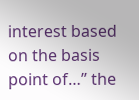interest based on the basis point of…” the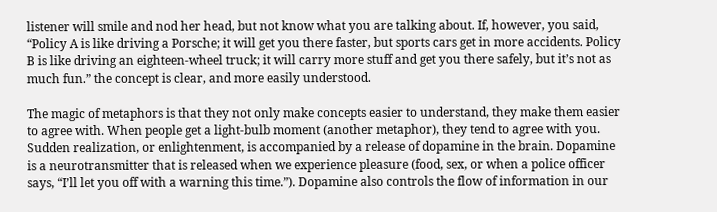listener will smile and nod her head, but not know what you are talking about. If, however, you said, “Policy A is like driving a Porsche; it will get you there faster, but sports cars get in more accidents. Policy B is like driving an eighteen-wheel truck; it will carry more stuff and get you there safely, but it’s not as much fun.” the concept is clear, and more easily understood.

The magic of metaphors is that they not only make concepts easier to understand, they make them easier to agree with. When people get a light-bulb moment (another metaphor), they tend to agree with you. Sudden realization, or enlightenment, is accompanied by a release of dopamine in the brain. Dopamine is a neurotransmitter that is released when we experience pleasure (food, sex, or when a police officer says, “I’ll let you off with a warning this time.”). Dopamine also controls the flow of information in our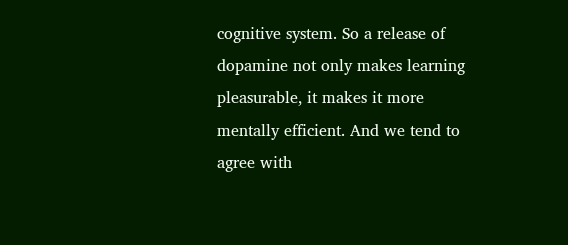cognitive system. So a release of dopamine not only makes learning pleasurable, it makes it more mentally efficient. And we tend to agree with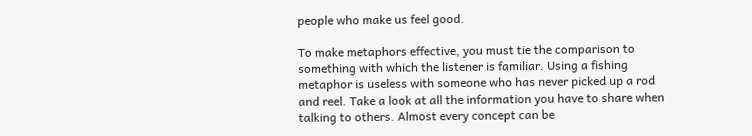people who make us feel good.

To make metaphors effective, you must tie the comparison to something with which the listener is familiar. Using a fishing metaphor is useless with someone who has never picked up a rod and reel. Take a look at all the information you have to share when talking to others. Almost every concept can be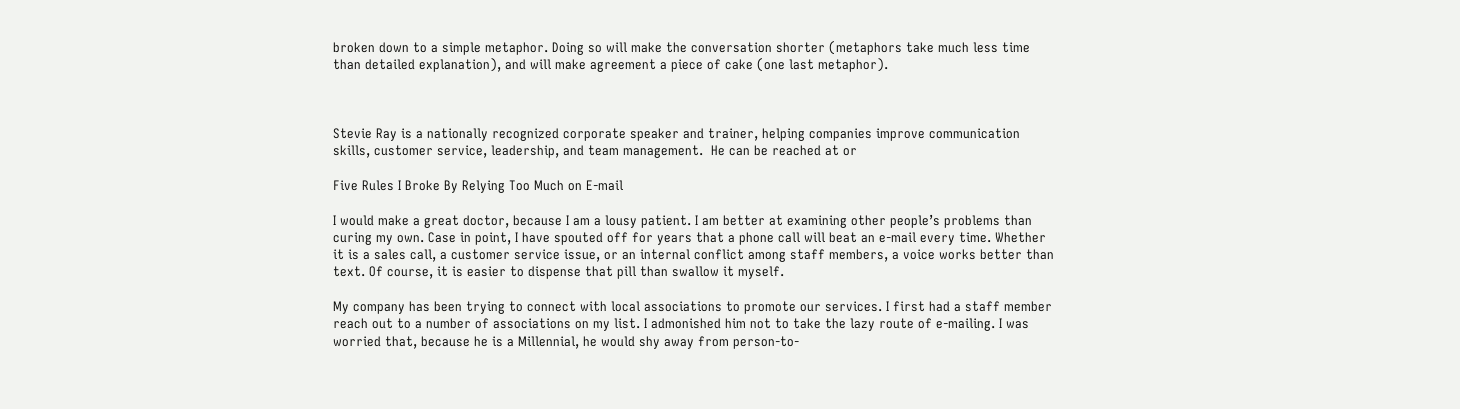broken down to a simple metaphor. Doing so will make the conversation shorter (metaphors take much less time than detailed explanation), and will make agreement a piece of cake (one last metaphor).



Stevie Ray is a nationally recognized corporate speaker and trainer, helping companies improve communication skills, customer service, leadership, and team management.  He can be reached at or

Five Rules I Broke By Relying Too Much on E-mail

I would make a great doctor, because I am a lousy patient. I am better at examining other people’s problems than curing my own. Case in point, I have spouted off for years that a phone call will beat an e-mail every time. Whether it is a sales call, a customer service issue, or an internal conflict among staff members, a voice works better than text. Of course, it is easier to dispense that pill than swallow it myself.

My company has been trying to connect with local associations to promote our services. I first had a staff member reach out to a number of associations on my list. I admonished him not to take the lazy route of e-mailing. I was worried that, because he is a Millennial, he would shy away from person-to-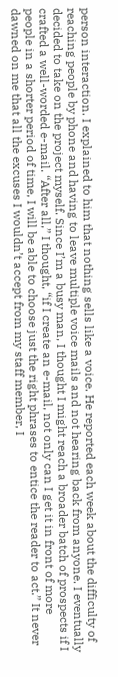person interaction. I explained to him that nothing sells like a voice. He reported each week about the difficulty of reaching people by phone and having to leave multiple voice mails and not hearing back from anyone. I eventually decided to take on the project myself. Since I’m a busy man, I thought I might reach a broader batch of prospects if I crafted a well-worded e-mail. “After all,” I thought, “if I create an e-mail, not only can I get it in front of more people in a shorter period of time, I will be able to choose just the right phrases to entice the reader to act.” It never dawned on me that all the excuses I wouldn’t accept from my staff member, I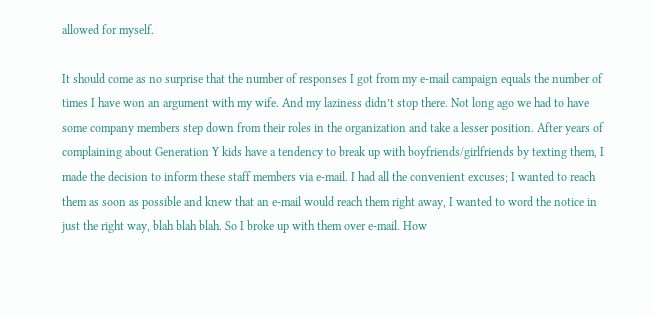allowed for myself.

It should come as no surprise that the number of responses I got from my e-mail campaign equals the number of times I have won an argument with my wife. And my laziness didn’t stop there. Not long ago we had to have some company members step down from their roles in the organization and take a lesser position. After years of complaining about Generation Y kids have a tendency to break up with boyfriends/girlfriends by texting them, I made the decision to inform these staff members via e-mail. I had all the convenient excuses; I wanted to reach them as soon as possible and knew that an e-mail would reach them right away, I wanted to word the notice in just the right way, blah blah blah. So I broke up with them over e-mail. How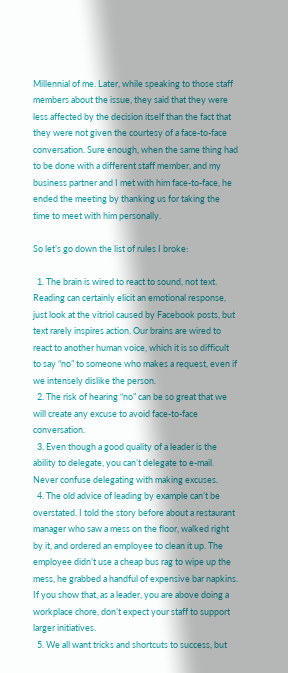Millennial of me. Later, while speaking to those staff members about the issue, they said that they were less affected by the decision itself than the fact that they were not given the courtesy of a face-to-face conversation. Sure enough, when the same thing had to be done with a different staff member, and my business partner and I met with him face-to-face, he ended the meeting by thanking us for taking the time to meet with him personally.

So let’s go down the list of rules I broke:

  1. The brain is wired to react to sound, not text. Reading can certainly elicit an emotional response, just look at the vitriol caused by Facebook posts, but text rarely inspires action. Our brains are wired to react to another human voice, which it is so difficult to say “no” to someone who makes a request, even if we intensely dislike the person.
  2. The risk of hearing “no” can be so great that we will create any excuse to avoid face-to-face conversation.
  3. Even though a good quality of a leader is the ability to delegate, you can’t delegate to e-mail. Never confuse delegating with making excuses.
  4. The old advice of leading by example can’t be overstated. I told the story before about a restaurant manager who saw a mess on the floor, walked right by it, and ordered an employee to clean it up. The employee didn’t use a cheap bus rag to wipe up the mess, he grabbed a handful of expensive bar napkins. If you show that, as a leader, you are above doing a workplace chore, don’t expect your staff to support larger initiatives.
  5. We all want tricks and shortcuts to success, but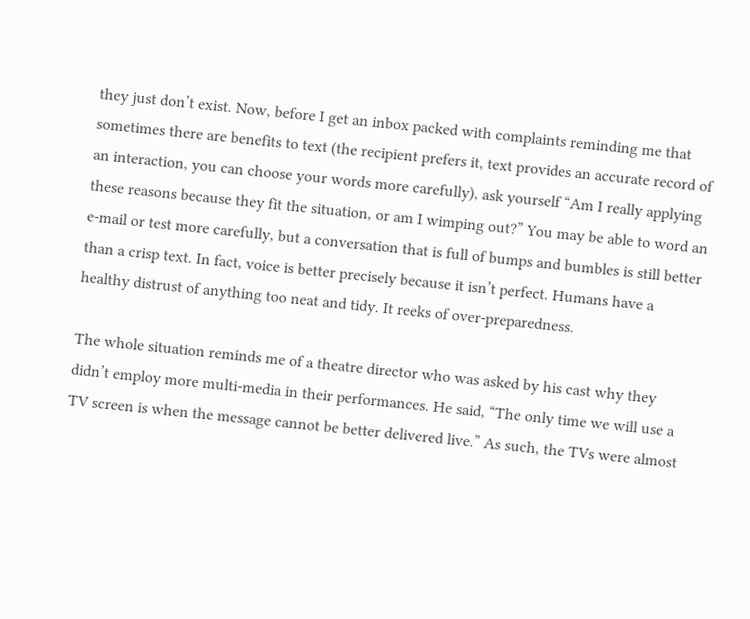they just don’t exist. Now, before I get an inbox packed with complaints reminding me that sometimes there are benefits to text (the recipient prefers it, text provides an accurate record of an interaction, you can choose your words more carefully), ask yourself “Am I really applying these reasons because they fit the situation, or am I wimping out?” You may be able to word an e-mail or test more carefully, but a conversation that is full of bumps and bumbles is still better than a crisp text. In fact, voice is better precisely because it isn’t perfect. Humans have a healthy distrust of anything too neat and tidy. It reeks of over-preparedness.

The whole situation reminds me of a theatre director who was asked by his cast why they didn’t employ more multi-media in their performances. He said, “The only time we will use a TV screen is when the message cannot be better delivered live.” As such, the TVs were almost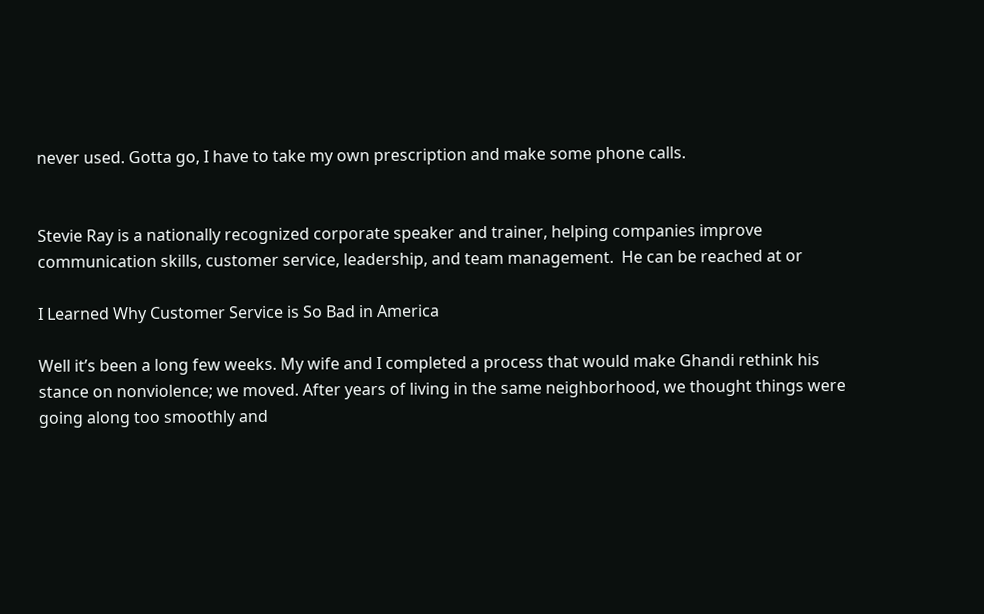never used. Gotta go, I have to take my own prescription and make some phone calls.


Stevie Ray is a nationally recognized corporate speaker and trainer, helping companies improve communication skills, customer service, leadership, and team management.  He can be reached at or

I Learned Why Customer Service is So Bad in America

Well it’s been a long few weeks. My wife and I completed a process that would make Ghandi rethink his stance on nonviolence; we moved. After years of living in the same neighborhood, we thought things were going along too smoothly and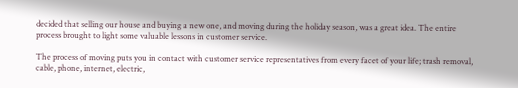decided that selling our house and buying a new one, and moving during the holiday season, was a great idea. The entire process brought to light some valuable lessons in customer service.

The process of moving puts you in contact with customer service representatives from every facet of your life; trash removal, cable, phone, internet, electric,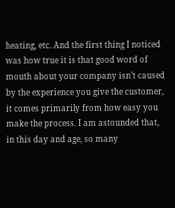heating, etc. And the first thing I noticed was how true it is that good word of mouth about your company isn’t caused by the experience you give the customer, it comes primarily from how easy you make the process. I am astounded that, in this day and age, so many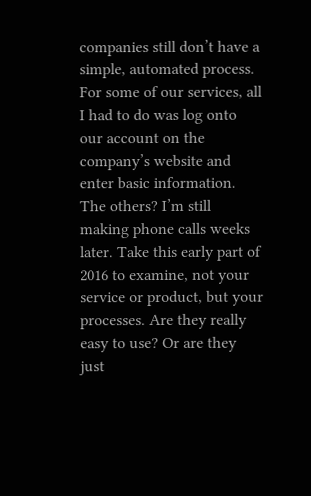companies still don’t have a simple, automated process. For some of our services, all I had to do was log onto our account on the company’s website and enter basic information. The others? I’m still making phone calls weeks later. Take this early part of 2016 to examine, not your service or product, but your processes. Are they really easy to use? Or are they just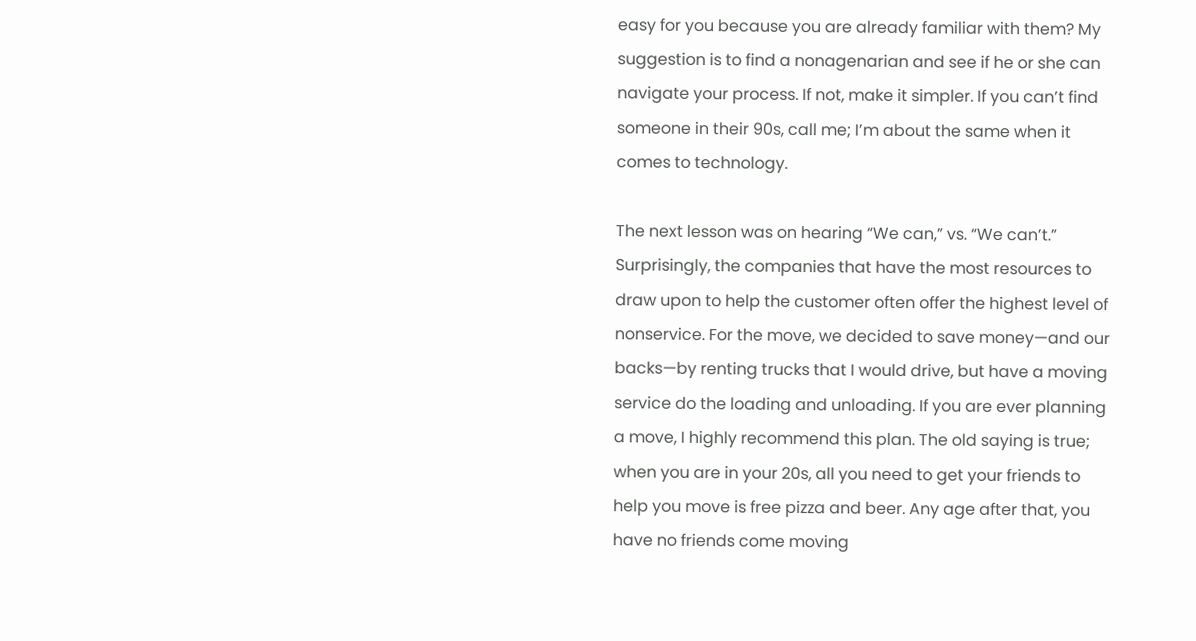easy for you because you are already familiar with them? My suggestion is to find a nonagenarian and see if he or she can navigate your process. If not, make it simpler. If you can’t find someone in their 90s, call me; I’m about the same when it comes to technology.

The next lesson was on hearing “We can,” vs. “We can’t.” Surprisingly, the companies that have the most resources to draw upon to help the customer often offer the highest level of nonservice. For the move, we decided to save money—and our backs—by renting trucks that I would drive, but have a moving service do the loading and unloading. If you are ever planning a move, I highly recommend this plan. The old saying is true; when you are in your 20s, all you need to get your friends to help you move is free pizza and beer. Any age after that, you have no friends come moving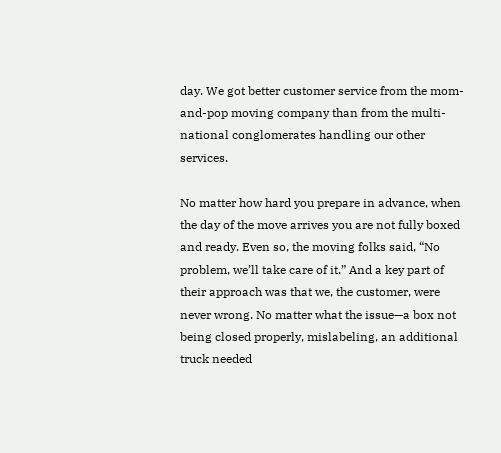day. We got better customer service from the mom-and-pop moving company than from the multi-national conglomerates handling our other services.

No matter how hard you prepare in advance, when the day of the move arrives you are not fully boxed and ready. Even so, the moving folks said, “No problem, we’ll take care of it.” And a key part of their approach was that we, the customer, were never wrong. No matter what the issue—a box not being closed properly, mislabeling, an additional truck needed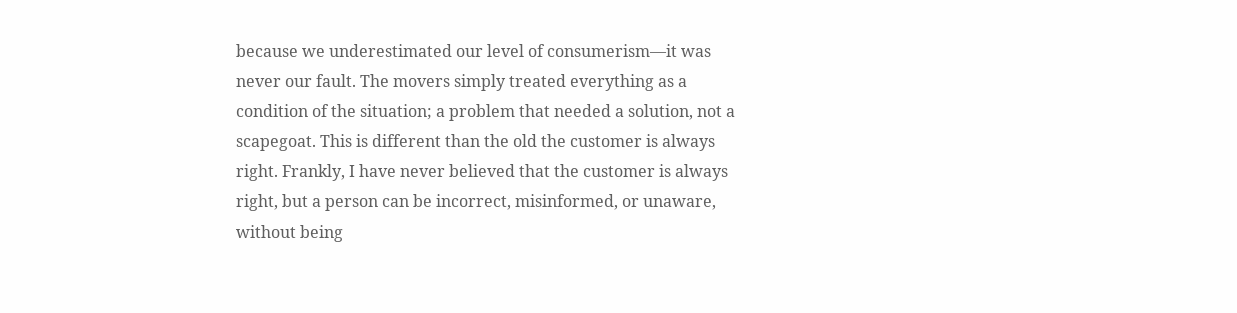because we underestimated our level of consumerism—it was never our fault. The movers simply treated everything as a condition of the situation; a problem that needed a solution, not a scapegoat. This is different than the old the customer is always right. Frankly, I have never believed that the customer is always right, but a person can be incorrect, misinformed, or unaware, without being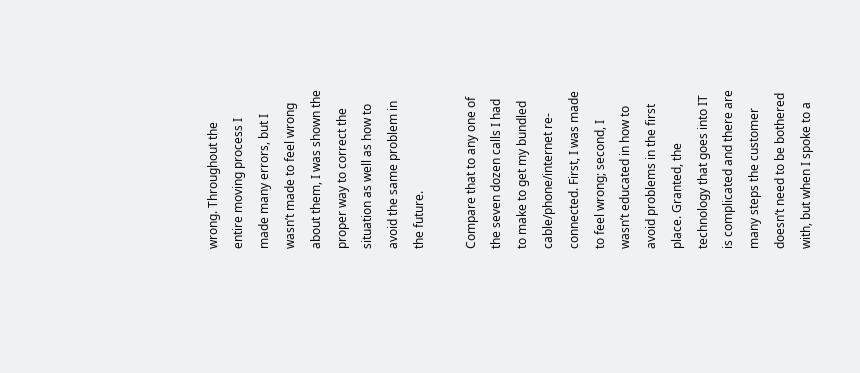wrong. Throughout the entire moving process I made many errors, but I wasn’t made to feel wrong about them, I was shown the proper way to correct the situation as well as how to avoid the same problem in the future.

Compare that to any one of the seven dozen calls I had to make to get my bundled cable/phone/internet re-connected. First, I was made to feel wrong; second, I wasn’t educated in how to avoid problems in the first place. Granted, the technology that goes into IT is complicated and there are many steps the customer doesn’t need to be bothered with, but when I spoke to a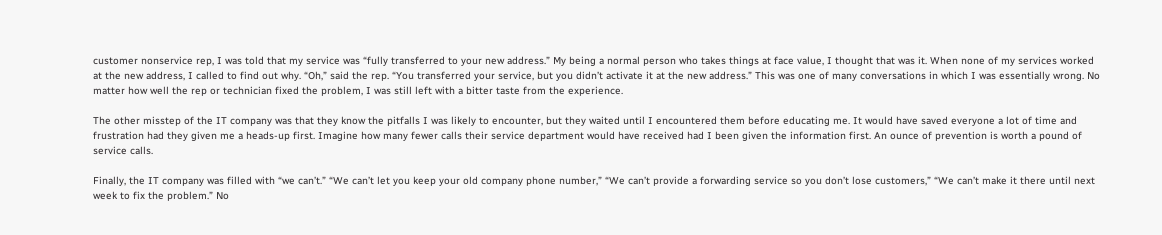customer nonservice rep, I was told that my service was “fully transferred to your new address.” My being a normal person who takes things at face value, I thought that was it. When none of my services worked at the new address, I called to find out why. “Oh,” said the rep. “You transferred your service, but you didn’t activate it at the new address.” This was one of many conversations in which I was essentially wrong. No matter how well the rep or technician fixed the problem, I was still left with a bitter taste from the experience.

The other misstep of the IT company was that they know the pitfalls I was likely to encounter, but they waited until I encountered them before educating me. It would have saved everyone a lot of time and frustration had they given me a heads-up first. Imagine how many fewer calls their service department would have received had I been given the information first. An ounce of prevention is worth a pound of service calls.

Finally, the IT company was filled with “we can’t.” “We can’t let you keep your old company phone number,” “We can’t provide a forwarding service so you don’t lose customers,” “We can’t make it there until next week to fix the problem.” No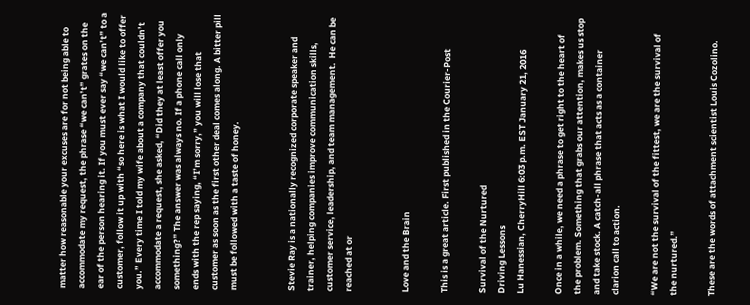matter how reasonable your excuses are for not being able to accommodate my request, the phrase “we can’t” grates on the ear of the person hearing it. If you must ever say “we can’t” to a customer, follow it up with “so here is what I would like to offer you.” Every time I told my wife about a company that couldn’t accommodate a request, she asked, “Did they at least offer you something?” The answer was always no. If a phone call only ends with the rep saying, “I’m sorry,” you will lose that customer as soon as the first other deal comes along. A bitter pill must be followed with a taste of honey.


Stevie Ray is a nationally recognized corporate speaker and trainer, helping companies improve communication skills, customer service, leadership, and team management.  He can be reached at or


Love and the Brain

This is a great article. First published in the Courier-Post

Survival of the Nurtured
Driving Lessons
Lu Hanessian, CherryHill 6:03 p.m. EST January 21, 2016

Once in a while, we need a phrase to get right to the heart of the problem. Something that grabs our attention, makes us stop and take stock. A catch-all phrase that acts as a container clarion call to action.

“We are not the survival of the fittest, we are the survival of the nurtured.”

These are the words of attachment scientist Louis Cozolino.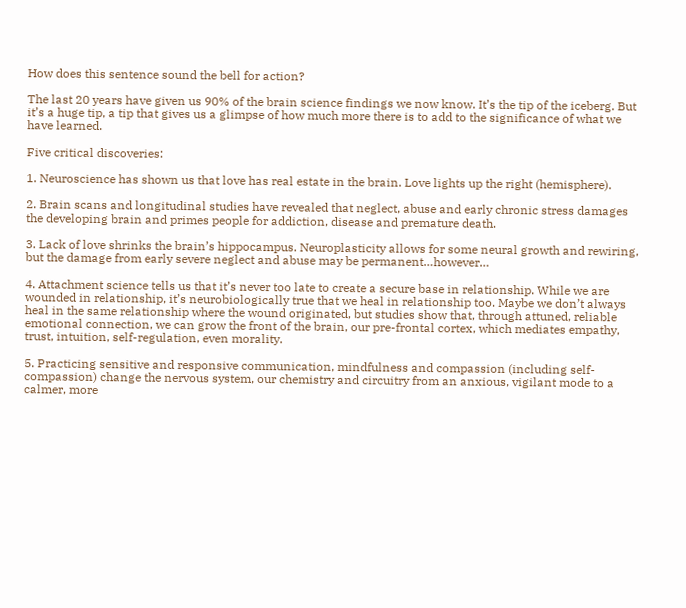How does this sentence sound the bell for action?

The last 20 years have given us 90% of the brain science findings we now know. It’s the tip of the iceberg. But it’s a huge tip, a tip that gives us a glimpse of how much more there is to add to the significance of what we have learned.

Five critical discoveries:

1. Neuroscience has shown us that love has real estate in the brain. Love lights up the right (hemisphere).

2. Brain scans and longitudinal studies have revealed that neglect, abuse and early chronic stress damages the developing brain and primes people for addiction, disease and premature death.

3. Lack of love shrinks the brain’s hippocampus. Neuroplasticity allows for some neural growth and rewiring, but the damage from early severe neglect and abuse may be permanent…however…

4. Attachment science tells us that it’s never too late to create a secure base in relationship. While we are wounded in relationship, it’s neurobiologically true that we heal in relationship too. Maybe we don’t always heal in the same relationship where the wound originated, but studies show that, through attuned, reliable emotional connection, we can grow the front of the brain, our pre-frontal cortex, which mediates empathy, trust, intuition, self-regulation, even morality.

5. Practicing sensitive and responsive communication, mindfulness and compassion (including self-compassion) change the nervous system, our chemistry and circuitry from an anxious, vigilant mode to a calmer, more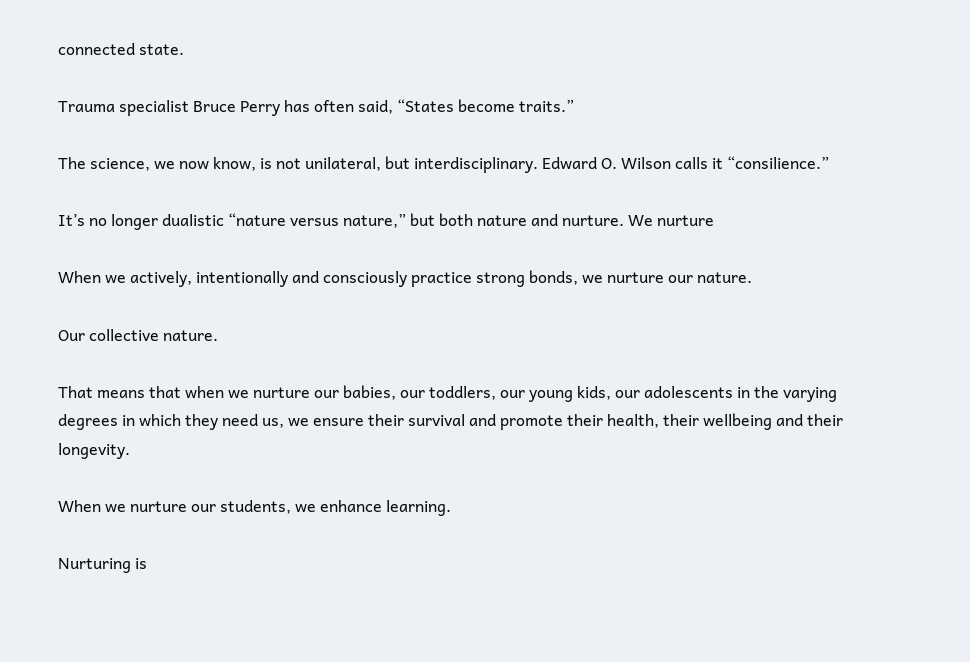connected state.

Trauma specialist Bruce Perry has often said, “States become traits.”

The science, we now know, is not unilateral, but interdisciplinary. Edward O. Wilson calls it “consilience.”

It’s no longer dualistic “nature versus nature,” but both nature and nurture. We nurture

When we actively, intentionally and consciously practice strong bonds, we nurture our nature.

Our collective nature.

That means that when we nurture our babies, our toddlers, our young kids, our adolescents in the varying degrees in which they need us, we ensure their survival and promote their health, their wellbeing and their longevity.

When we nurture our students, we enhance learning.

Nurturing is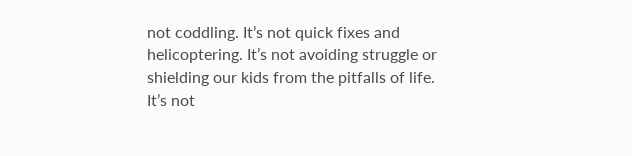not coddling. It’s not quick fixes and helicoptering. It’s not avoiding struggle or shielding our kids from the pitfalls of life. It’s not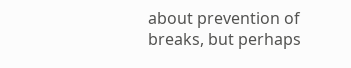about prevention of breaks, but perhaps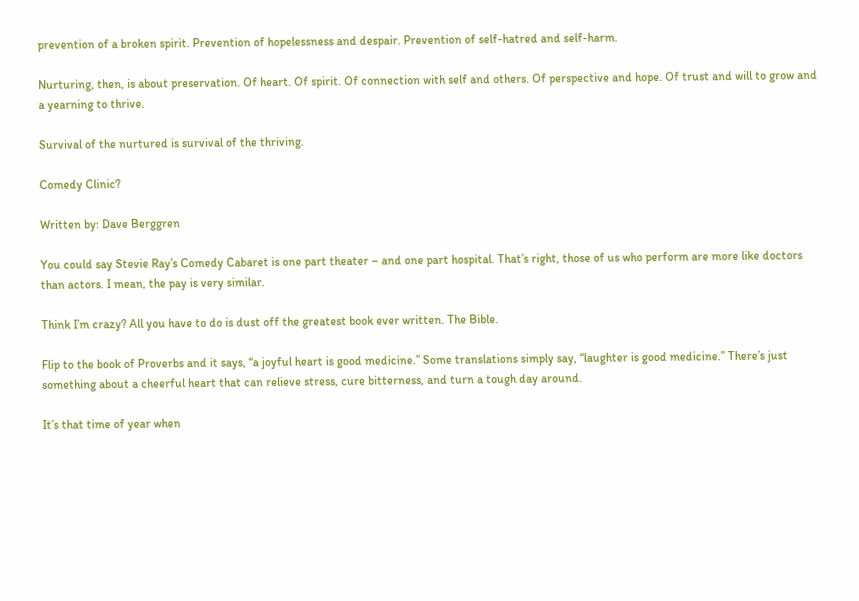prevention of a broken spirit. Prevention of hopelessness and despair. Prevention of self-hatred and self-harm.

Nurturing, then, is about preservation. Of heart. Of spirit. Of connection with self and others. Of perspective and hope. Of trust and will to grow and a yearning to thrive.

Survival of the nurtured is survival of the thriving.

Comedy Clinic?

Written by: Dave Berggren

You could say Stevie Ray’s Comedy Cabaret is one part theater – and one part hospital. That’s right, those of us who perform are more like doctors than actors. I mean, the pay is very similar.

Think I’m crazy? All you have to do is dust off the greatest book ever written. The Bible.

Flip to the book of Proverbs and it says, “a joyful heart is good medicine.” Some translations simply say, “laughter is good medicine.” There’s just something about a cheerful heart that can relieve stress, cure bitterness, and turn a tough day around.

It’s that time of year when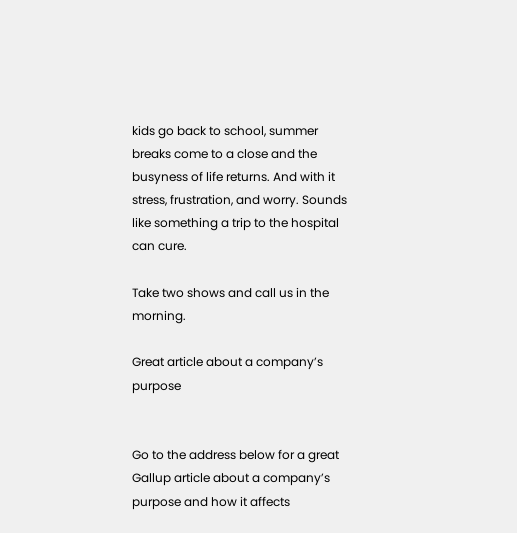kids go back to school, summer breaks come to a close and the busyness of life returns. And with it stress, frustration, and worry. Sounds like something a trip to the hospital can cure.

Take two shows and call us in the morning.

Great article about a company’s purpose


Go to the address below for a great Gallup article about a company’s purpose and how it affects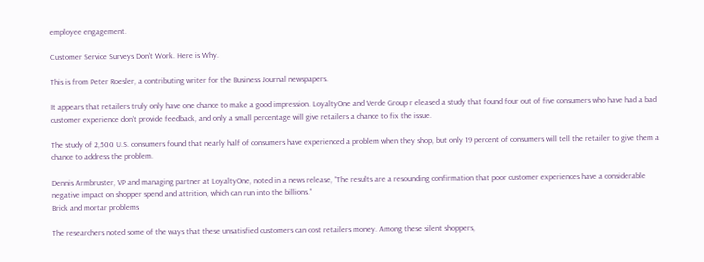employee engagement.

Customer Service Surveys Don’t Work. Here is Why.

This is from Peter Roesler, a contributing writer for the Business Journal newspapers.

It appears that retailers truly only have one chance to make a good impression. LoyaltyOne and Verde Group r eleased a study that found four out of five consumers who have had a bad customer experience don’t provide feedback, and only a small percentage will give retailers a chance to fix the issue.

The study of 2,500 U.S. consumers found that nearly half of consumers have experienced a problem when they shop, but only 19 percent of consumers will tell the retailer to give them a chance to address the problem.

Dennis Armbruster, VP and managing partner at LoyaltyOne, noted in a news release, “The results are a resounding confirmation that poor customer experiences have a considerable negative impact on shopper spend and attrition, which can run into the billions.”
Brick and mortar problems

The researchers noted some of the ways that these unsatisfied customers can cost retailers money. Among these silent shoppers,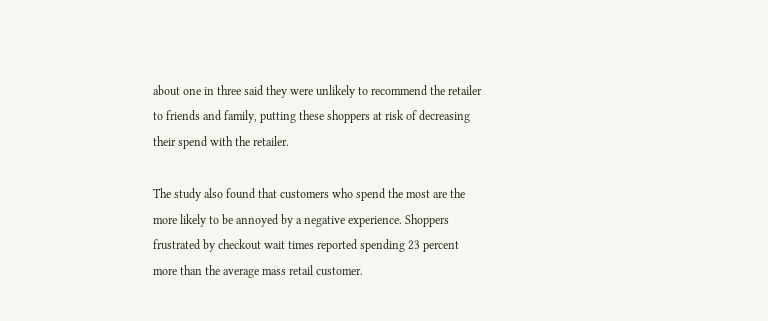about one in three said they were unlikely to recommend the retailer to friends and family, putting these shoppers at risk of decreasing their spend with the retailer.

The study also found that customers who spend the most are the more likely to be annoyed by a negative experience. Shoppers frustrated by checkout wait times reported spending 23 percent more than the average mass retail customer.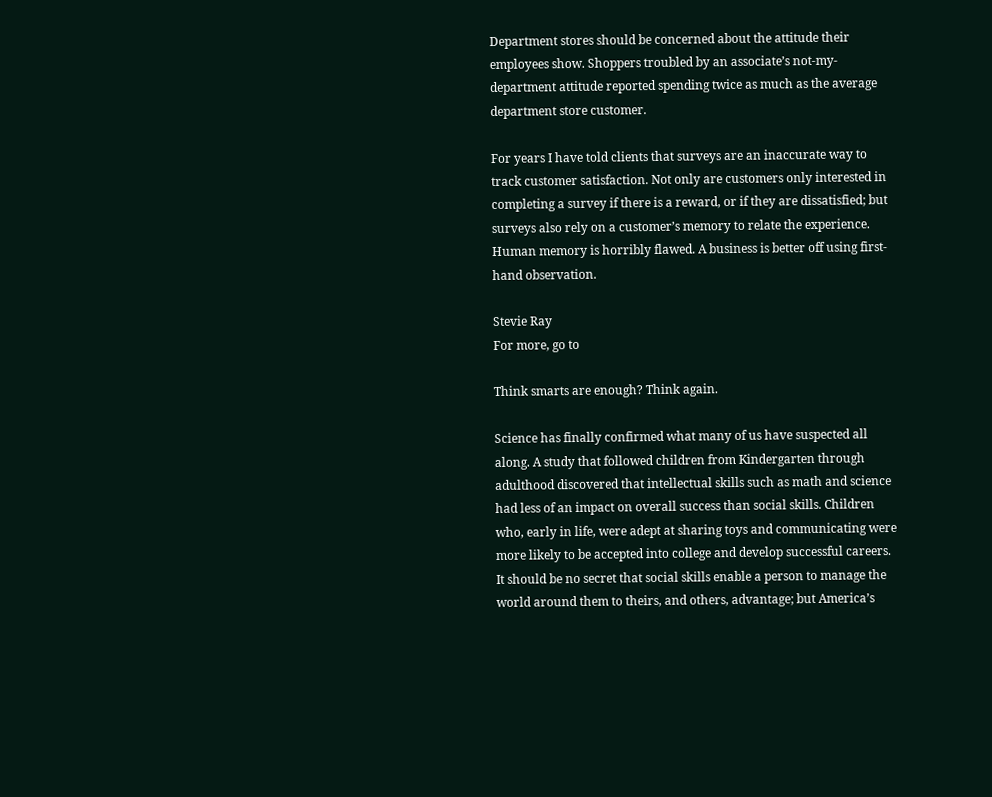Department stores should be concerned about the attitude their employees show. Shoppers troubled by an associate’s not-my-department attitude reported spending twice as much as the average department store customer.

For years I have told clients that surveys are an inaccurate way to track customer satisfaction. Not only are customers only interested in completing a survey if there is a reward, or if they are dissatisfied; but surveys also rely on a customer’s memory to relate the experience. Human memory is horribly flawed. A business is better off using first-hand observation.

Stevie Ray
For more, go to

Think smarts are enough? Think again.

Science has finally confirmed what many of us have suspected all along. A study that followed children from Kindergarten through adulthood discovered that intellectual skills such as math and science had less of an impact on overall success than social skills. Children who, early in life, were adept at sharing toys and communicating were more likely to be accepted into college and develop successful careers.
It should be no secret that social skills enable a person to manage the world around them to theirs, and others, advantage; but America’s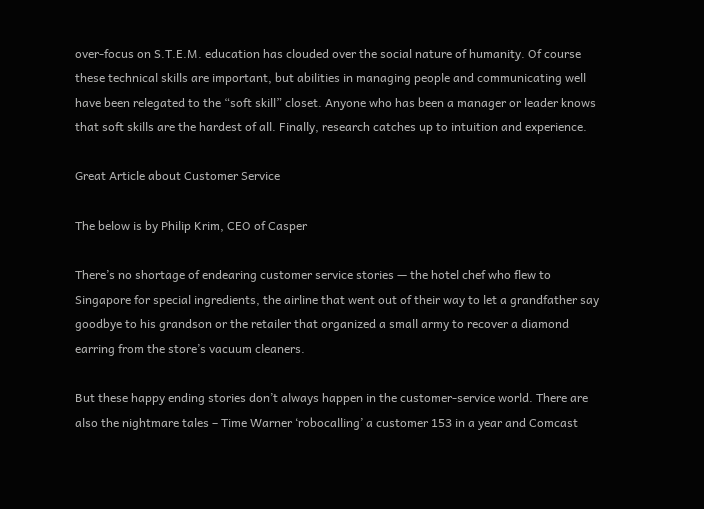over-focus on S.T.E.M. education has clouded over the social nature of humanity. Of course these technical skills are important, but abilities in managing people and communicating well have been relegated to the “soft skill” closet. Anyone who has been a manager or leader knows that soft skills are the hardest of all. Finally, research catches up to intuition and experience.

Great Article about Customer Service

The below is by Philip Krim, CEO of Casper

There’s no shortage of endearing customer service stories — the hotel chef who flew to Singapore for special ingredients, the airline that went out of their way to let a grandfather say goodbye to his grandson or the retailer that organized a small army to recover a diamond earring from the store’s vacuum cleaners.

But these happy ending stories don’t always happen in the customer-service world. There are also the nightmare tales – Time Warner ‘robocalling’ a customer 153 in a year and Comcast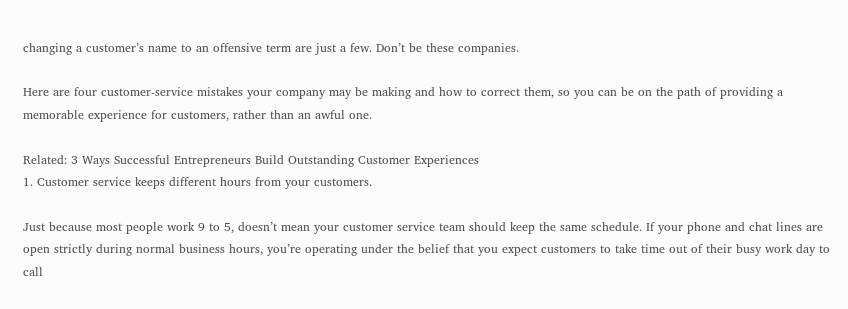changing a customer’s name to an offensive term are just a few. Don’t be these companies.

Here are four customer-service mistakes your company may be making and how to correct them, so you can be on the path of providing a memorable experience for customers, rather than an awful one.

Related: 3 Ways Successful Entrepreneurs Build Outstanding Customer Experiences
1. Customer service keeps different hours from your customers.

Just because most people work 9 to 5, doesn’t mean your customer service team should keep the same schedule. If your phone and chat lines are open strictly during normal business hours, you’re operating under the belief that you expect customers to take time out of their busy work day to call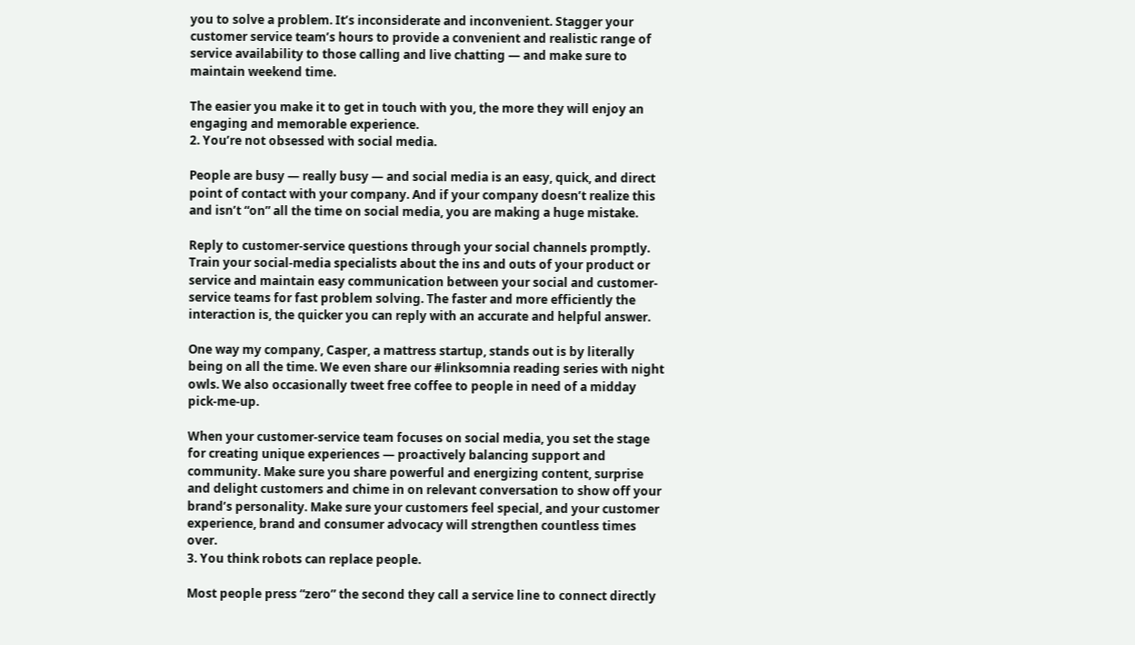you to solve a problem. It’s inconsiderate and inconvenient. Stagger your customer service team’s hours to provide a convenient and realistic range of service availability to those calling and live chatting — and make sure to maintain weekend time.

The easier you make it to get in touch with you, the more they will enjoy an engaging and memorable experience.
2. You’re not obsessed with social media.

People are busy — really busy — and social media is an easy, quick, and direct point of contact with your company. And if your company doesn’t realize this and isn’t “on” all the time on social media, you are making a huge mistake.

Reply to customer-service questions through your social channels promptly. Train your social-media specialists about the ins and outs of your product or service and maintain easy communication between your social and customer-service teams for fast problem solving. The faster and more efficiently the interaction is, the quicker you can reply with an accurate and helpful answer.

One way my company, Casper, a mattress startup, stands out is by literally being on all the time. We even share our #linksomnia reading series with night owls. We also occasionally tweet free coffee to people in need of a midday pick-me-up.

When your customer-service team focuses on social media, you set the stage for creating unique experiences — proactively balancing support and community. Make sure you share powerful and energizing content, surprise and delight customers and chime in on relevant conversation to show off your brand’s personality. Make sure your customers feel special, and your customer experience, brand and consumer advocacy will strengthen countless times over.
3. You think robots can replace people.

Most people press “zero” the second they call a service line to connect directly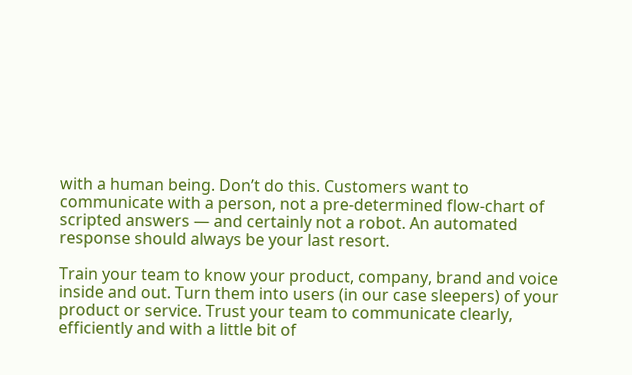with a human being. Don’t do this. Customers want to communicate with a person, not a pre-determined flow-chart of scripted answers — and certainly not a robot. An automated response should always be your last resort.

Train your team to know your product, company, brand and voice inside and out. Turn them into users (in our case sleepers) of your product or service. Trust your team to communicate clearly, efficiently and with a little bit of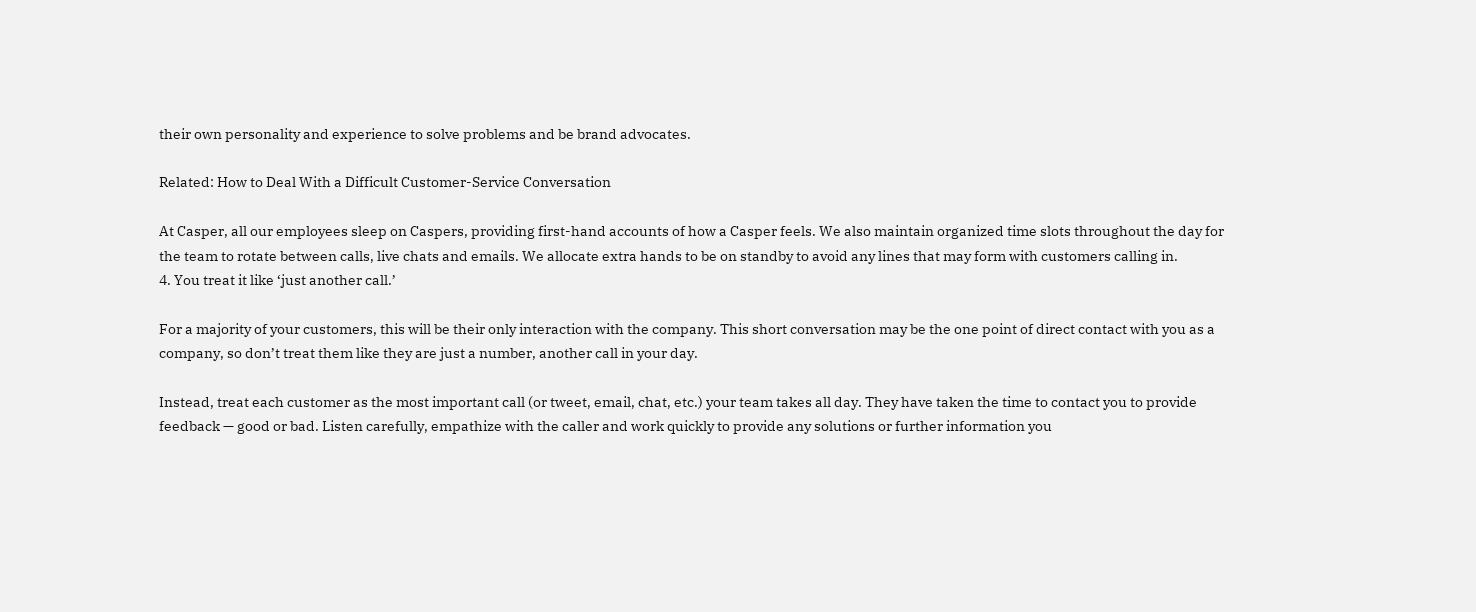their own personality and experience to solve problems and be brand advocates.

Related: How to Deal With a Difficult Customer-Service Conversation

At Casper, all our employees sleep on Caspers, providing first-hand accounts of how a Casper feels. We also maintain organized time slots throughout the day for the team to rotate between calls, live chats and emails. We allocate extra hands to be on standby to avoid any lines that may form with customers calling in.
4. You treat it like ‘just another call.’

For a majority of your customers, this will be their only interaction with the company. This short conversation may be the one point of direct contact with you as a company, so don’t treat them like they are just a number, another call in your day.

Instead, treat each customer as the most important call (or tweet, email, chat, etc.) your team takes all day. They have taken the time to contact you to provide feedback — good or bad. Listen carefully, empathize with the caller and work quickly to provide any solutions or further information you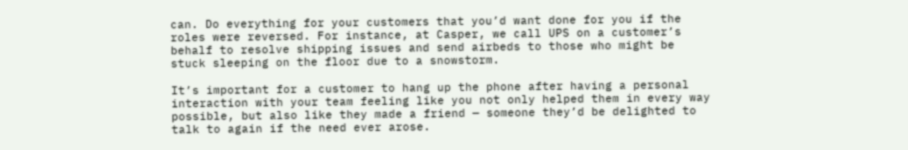can. Do everything for your customers that you’d want done for you if the roles were reversed. For instance, at Casper, we call UPS on a customer’s behalf to resolve shipping issues and send airbeds to those who might be stuck sleeping on the floor due to a snowstorm.

It’s important for a customer to hang up the phone after having a personal interaction with your team feeling like you not only helped them in every way possible, but also like they made a friend — someone they’d be delighted to talk to again if the need ever arose.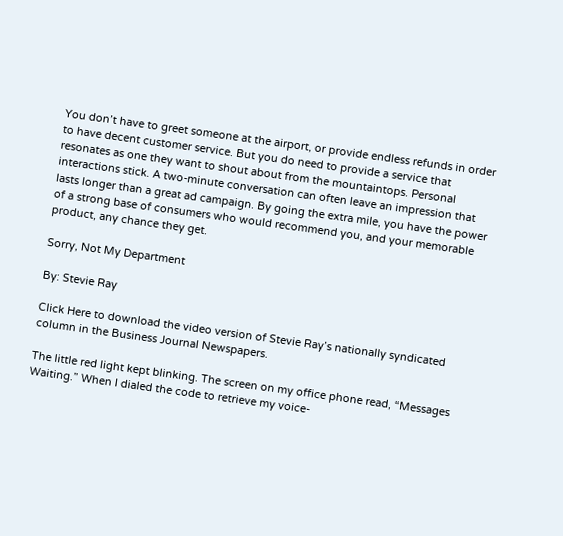You don’t have to greet someone at the airport, or provide endless refunds in order to have decent customer service. But you do need to provide a service that resonates as one they want to shout about from the mountaintops. Personal interactions stick. A two-minute conversation can often leave an impression that lasts longer than a great ad campaign. By going the extra mile, you have the power of a strong base of consumers who would recommend you, and your memorable product, any chance they get.

Sorry, Not My Department

By: Stevie Ray

Click Here to download the video version of Stevie Ray’s nationally syndicated column in the Business Journal Newspapers.

The little red light kept blinking. The screen on my office phone read, “Messages Waiting.” When I dialed the code to retrieve my voice-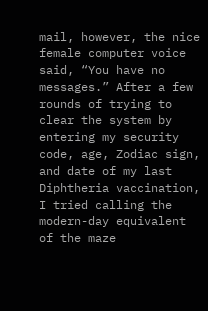mail, however, the nice female computer voice said, “You have no messages.” After a few rounds of trying to clear the system by entering my security code, age, Zodiac sign, and date of my last Diphtheria vaccination, I tried calling the modern-day equivalent of the maze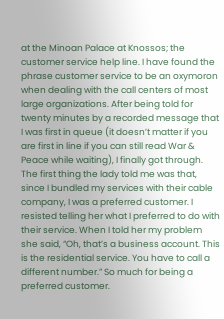at the Minoan Palace at Knossos; the customer service help line. I have found the phrase customer service to be an oxymoron when dealing with the call centers of most large organizations. After being told for twenty minutes by a recorded message that I was first in queue (it doesn’t matter if you are first in line if you can still read War & Peace while waiting), I finally got through. The first thing the lady told me was that, since I bundled my services with their cable company, I was a preferred customer. I resisted telling her what I preferred to do with their service. When I told her my problem she said, “Oh, that’s a business account. This is the residential service. You have to call a different number.” So much for being a preferred customer.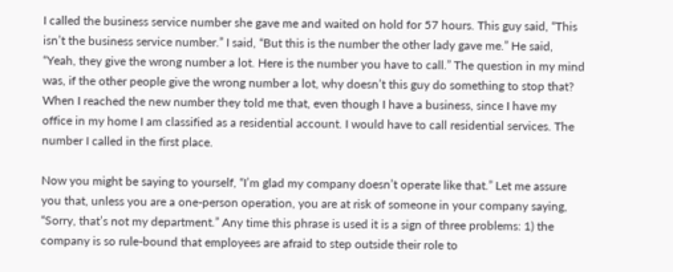I called the business service number she gave me and waited on hold for 57 hours. This guy said, “This isn’t the business service number.” I said, “But this is the number the other lady gave me.” He said, “Yeah, they give the wrong number a lot. Here is the number you have to call.” The question in my mind was, if the other people give the wrong number a lot, why doesn’t this guy do something to stop that? When I reached the new number they told me that, even though I have a business, since I have my office in my home I am classified as a residential account. I would have to call residential services. The number I called in the first place.

Now you might be saying to yourself, “I’m glad my company doesn’t operate like that.” Let me assure you that, unless you are a one-person operation, you are at risk of someone in your company saying, “Sorry, that’s not my department.” Any time this phrase is used it is a sign of three problems: 1) the company is so rule-bound that employees are afraid to step outside their role to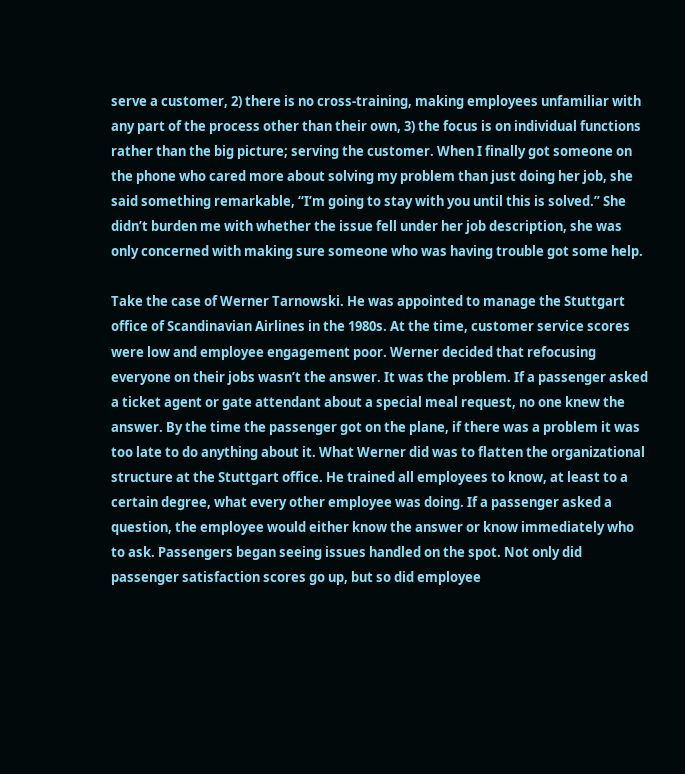serve a customer, 2) there is no cross-training, making employees unfamiliar with any part of the process other than their own, 3) the focus is on individual functions rather than the big picture; serving the customer. When I finally got someone on the phone who cared more about solving my problem than just doing her job, she said something remarkable, “I’m going to stay with you until this is solved.” She didn’t burden me with whether the issue fell under her job description, she was only concerned with making sure someone who was having trouble got some help.

Take the case of Werner Tarnowski. He was appointed to manage the Stuttgart office of Scandinavian Airlines in the 1980s. At the time, customer service scores were low and employee engagement poor. Werner decided that refocusing everyone on their jobs wasn’t the answer. It was the problem. If a passenger asked a ticket agent or gate attendant about a special meal request, no one knew the answer. By the time the passenger got on the plane, if there was a problem it was too late to do anything about it. What Werner did was to flatten the organizational structure at the Stuttgart office. He trained all employees to know, at least to a certain degree, what every other employee was doing. If a passenger asked a question, the employee would either know the answer or know immediately who to ask. Passengers began seeing issues handled on the spot. Not only did passenger satisfaction scores go up, but so did employee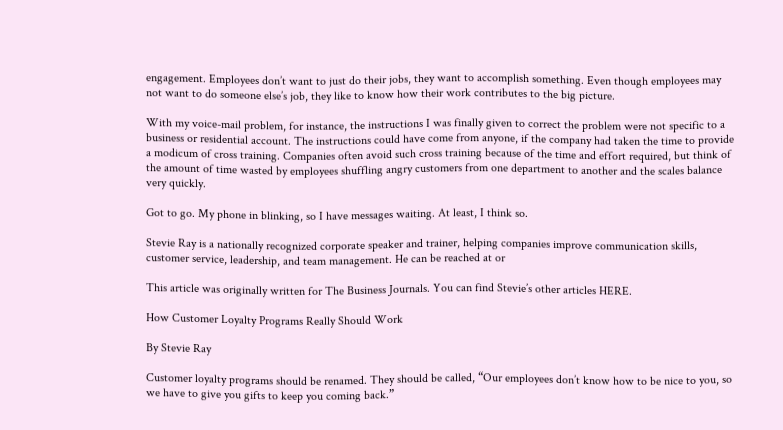engagement. Employees don’t want to just do their jobs, they want to accomplish something. Even though employees may not want to do someone else’s job, they like to know how their work contributes to the big picture.

With my voice-mail problem, for instance, the instructions I was finally given to correct the problem were not specific to a business or residential account. The instructions could have come from anyone, if the company had taken the time to provide a modicum of cross training. Companies often avoid such cross training because of the time and effort required, but think of the amount of time wasted by employees shuffling angry customers from one department to another and the scales balance very quickly.

Got to go. My phone in blinking, so I have messages waiting. At least, I think so.

Stevie Ray is a nationally recognized corporate speaker and trainer, helping companies improve communication skills, customer service, leadership, and team management. He can be reached at or

This article was originally written for The Business Journals. You can find Stevie’s other articles HERE.

How Customer Loyalty Programs Really Should Work

By Stevie Ray

Customer loyalty programs should be renamed. They should be called, “Our employees don’t know how to be nice to you, so we have to give you gifts to keep you coming back.”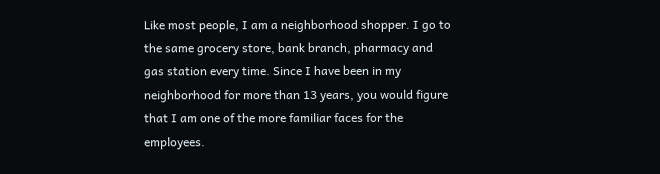Like most people, I am a neighborhood shopper. I go to the same grocery store, bank branch, pharmacy and gas station every time. Since I have been in my neighborhood for more than 13 years, you would figure that I am one of the more familiar faces for the employees.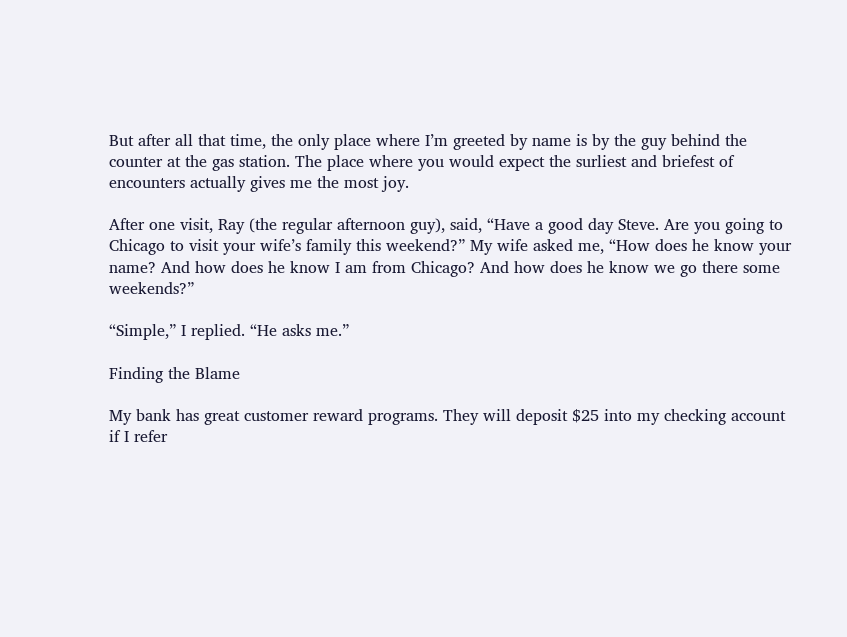But after all that time, the only place where I’m greeted by name is by the guy behind the counter at the gas station. The place where you would expect the surliest and briefest of encounters actually gives me the most joy.

After one visit, Ray (the regular afternoon guy), said, “Have a good day Steve. Are you going to Chicago to visit your wife’s family this weekend?” My wife asked me, “How does he know your name? And how does he know I am from Chicago? And how does he know we go there some weekends?”

“Simple,” I replied. “He asks me.”

Finding the Blame

My bank has great customer reward programs. They will deposit $25 into my checking account if I refer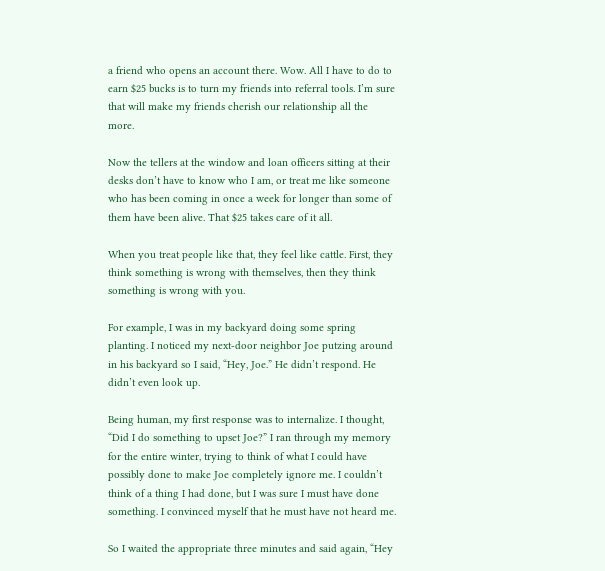a friend who opens an account there. Wow. All I have to do to earn $25 bucks is to turn my friends into referral tools. I’m sure that will make my friends cherish our relationship all the more.

Now the tellers at the window and loan officers sitting at their desks don’t have to know who I am, or treat me like someone who has been coming in once a week for longer than some of them have been alive. That $25 takes care of it all.

When you treat people like that, they feel like cattle. First, they think something is wrong with themselves, then they think something is wrong with you.

For example, I was in my backyard doing some spring planting. I noticed my next-door neighbor Joe putzing around in his backyard so I said, “Hey, Joe.” He didn’t respond. He didn’t even look up.

Being human, my first response was to internalize. I thought, “Did I do something to upset Joe?” I ran through my memory for the entire winter, trying to think of what I could have possibly done to make Joe completely ignore me. I couldn’t think of a thing I had done, but I was sure I must have done something. I convinced myself that he must have not heard me.

So I waited the appropriate three minutes and said again, “Hey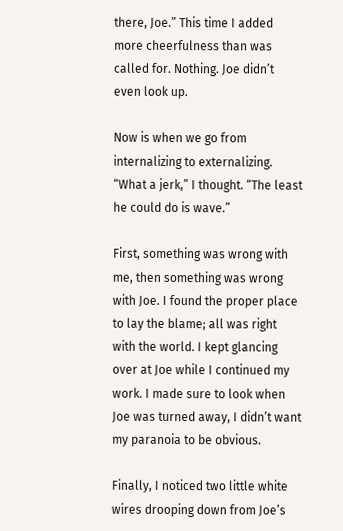there, Joe.” This time I added more cheerfulness than was called for. Nothing. Joe didn’t even look up.

Now is when we go from internalizing to externalizing. “What a jerk,” I thought. “The least he could do is wave.”

First, something was wrong with me, then something was wrong with Joe. I found the proper place to lay the blame; all was right with the world. I kept glancing over at Joe while I continued my work. I made sure to look when Joe was turned away, I didn’t want my paranoia to be obvious.

Finally, I noticed two little white wires drooping down from Joe’s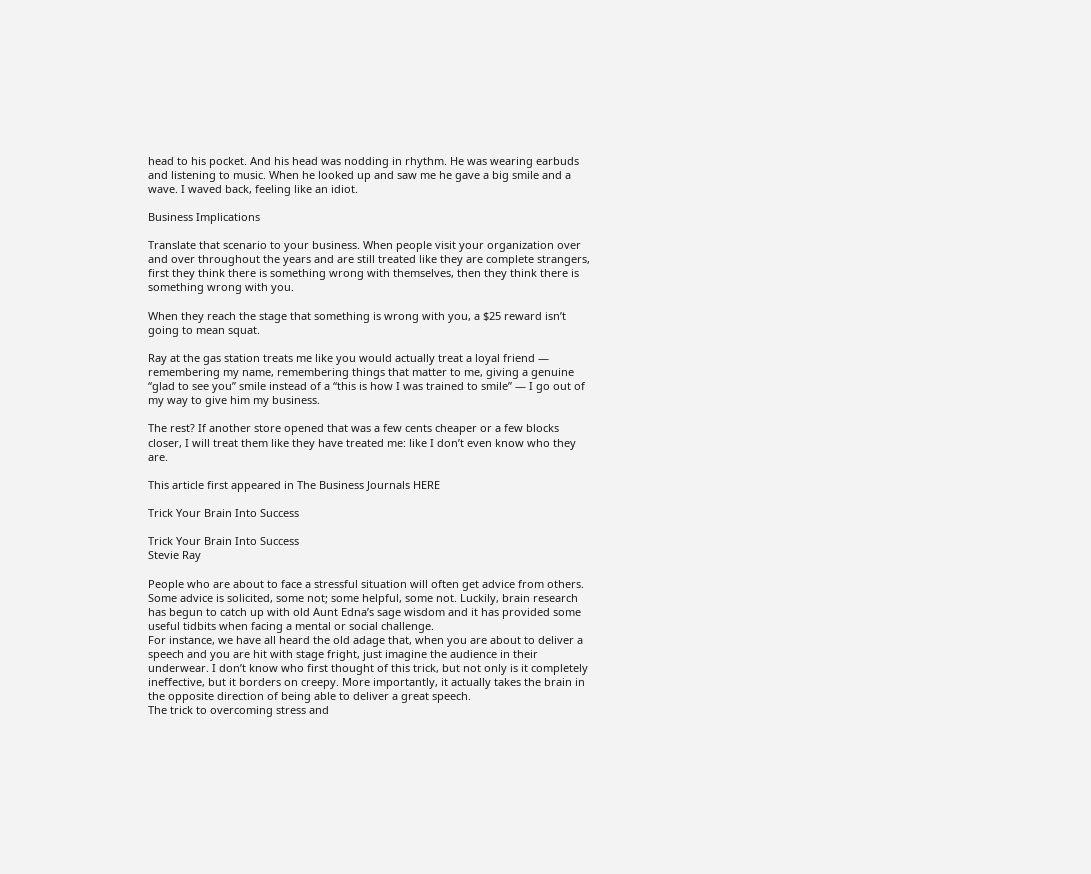head to his pocket. And his head was nodding in rhythm. He was wearing earbuds and listening to music. When he looked up and saw me he gave a big smile and a wave. I waved back, feeling like an idiot.

Business Implications

Translate that scenario to your business. When people visit your organization over and over throughout the years and are still treated like they are complete strangers, first they think there is something wrong with themselves, then they think there is something wrong with you.

When they reach the stage that something is wrong with you, a $25 reward isn’t going to mean squat.

Ray at the gas station treats me like you would actually treat a loyal friend — remembering my name, remembering things that matter to me, giving a genuine “glad to see you” smile instead of a “this is how I was trained to smile” — I go out of my way to give him my business.

The rest? If another store opened that was a few cents cheaper or a few blocks closer, I will treat them like they have treated me: like I don’t even know who they are.

This article first appeared in The Business Journals HERE

Trick Your Brain Into Success

Trick Your Brain Into Success
Stevie Ray

People who are about to face a stressful situation will often get advice from others. Some advice is solicited, some not; some helpful, some not. Luckily, brain research has begun to catch up with old Aunt Edna’s sage wisdom and it has provided some useful tidbits when facing a mental or social challenge.
For instance, we have all heard the old adage that, when you are about to deliver a speech and you are hit with stage fright, just imagine the audience in their underwear. I don’t know who first thought of this trick, but not only is it completely ineffective, but it borders on creepy. More importantly, it actually takes the brain in the opposite direction of being able to deliver a great speech.
The trick to overcoming stress and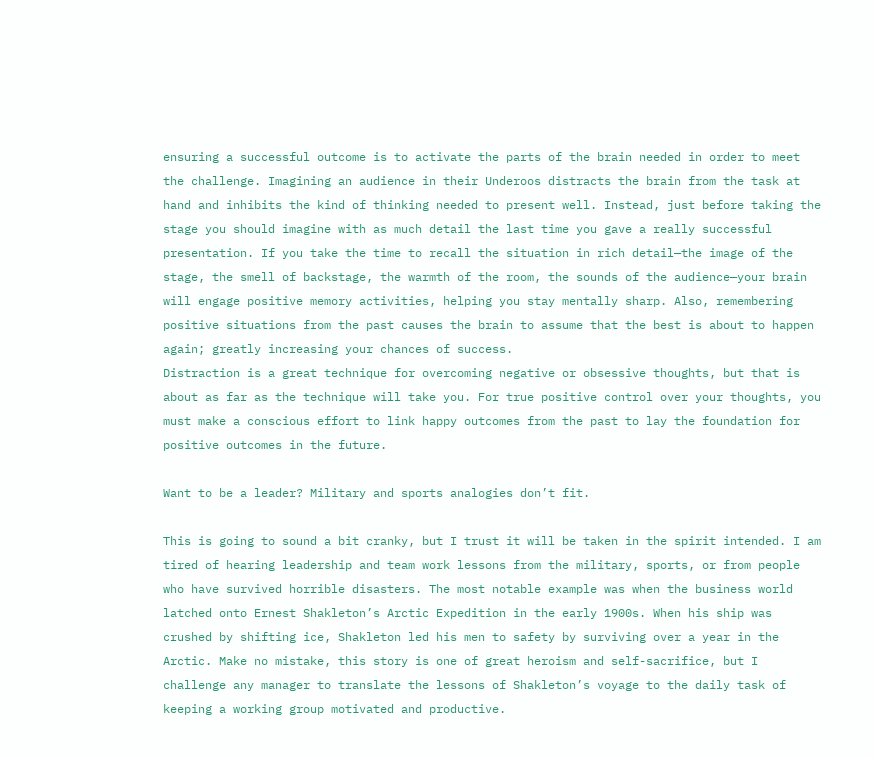ensuring a successful outcome is to activate the parts of the brain needed in order to meet the challenge. Imagining an audience in their Underoos distracts the brain from the task at hand and inhibits the kind of thinking needed to present well. Instead, just before taking the stage you should imagine with as much detail the last time you gave a really successful presentation. If you take the time to recall the situation in rich detail—the image of the stage, the smell of backstage, the warmth of the room, the sounds of the audience—your brain will engage positive memory activities, helping you stay mentally sharp. Also, remembering positive situations from the past causes the brain to assume that the best is about to happen again; greatly increasing your chances of success.
Distraction is a great technique for overcoming negative or obsessive thoughts, but that is about as far as the technique will take you. For true positive control over your thoughts, you must make a conscious effort to link happy outcomes from the past to lay the foundation for positive outcomes in the future.

Want to be a leader? Military and sports analogies don’t fit.

This is going to sound a bit cranky, but I trust it will be taken in the spirit intended. I am tired of hearing leadership and team work lessons from the military, sports, or from people who have survived horrible disasters. The most notable example was when the business world latched onto Ernest Shakleton’s Arctic Expedition in the early 1900s. When his ship was crushed by shifting ice, Shakleton led his men to safety by surviving over a year in the Arctic. Make no mistake, this story is one of great heroism and self-sacrifice, but I challenge any manager to translate the lessons of Shakleton’s voyage to the daily task of keeping a working group motivated and productive.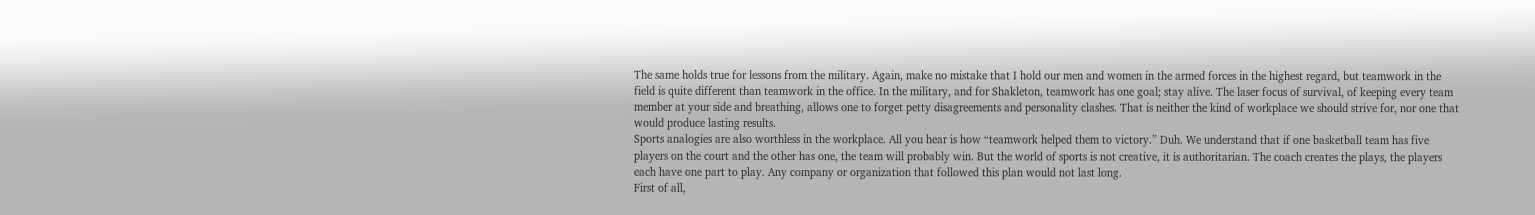The same holds true for lessons from the military. Again, make no mistake that I hold our men and women in the armed forces in the highest regard, but teamwork in the field is quite different than teamwork in the office. In the military, and for Shakleton, teamwork has one goal; stay alive. The laser focus of survival, of keeping every team member at your side and breathing, allows one to forget petty disagreements and personality clashes. That is neither the kind of workplace we should strive for, nor one that would produce lasting results.
Sports analogies are also worthless in the workplace. All you hear is how “teamwork helped them to victory.” Duh. We understand that if one basketball team has five players on the court and the other has one, the team will probably win. But the world of sports is not creative, it is authoritarian. The coach creates the plays, the players each have one part to play. Any company or organization that followed this plan would not last long.
First of all,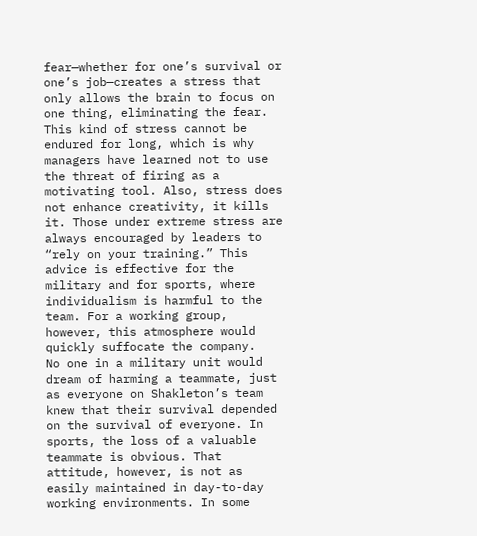fear—whether for one’s survival or one’s job—creates a stress that only allows the brain to focus on one thing, eliminating the fear. This kind of stress cannot be endured for long, which is why managers have learned not to use the threat of firing as a motivating tool. Also, stress does not enhance creativity, it kills it. Those under extreme stress are always encouraged by leaders to “rely on your training.” This advice is effective for the military and for sports, where individualism is harmful to the team. For a working group, however, this atmosphere would quickly suffocate the company.
No one in a military unit would dream of harming a teammate, just as everyone on Shakleton’s team knew that their survival depended on the survival of everyone. In sports, the loss of a valuable teammate is obvious. That attitude, however, is not as easily maintained in day-to-day working environments. In some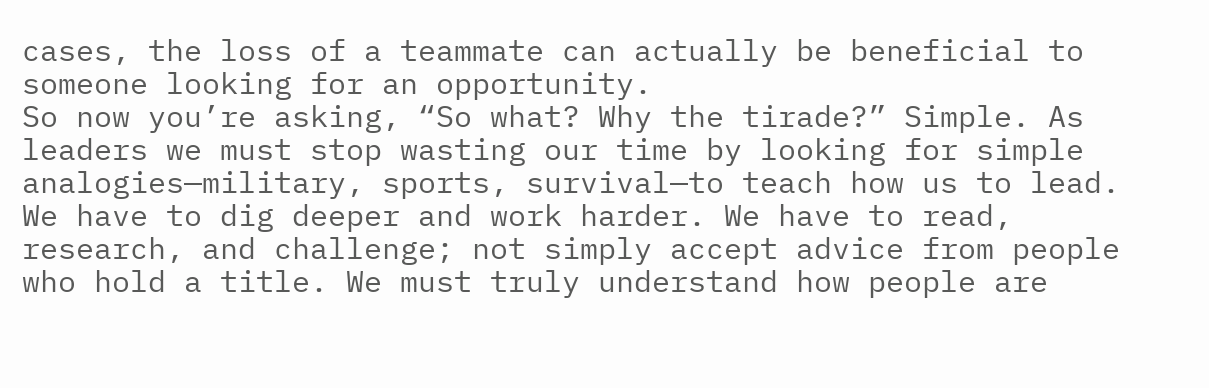cases, the loss of a teammate can actually be beneficial to someone looking for an opportunity.
So now you’re asking, “So what? Why the tirade?” Simple. As leaders we must stop wasting our time by looking for simple analogies—military, sports, survival—to teach how us to lead. We have to dig deeper and work harder. We have to read, research, and challenge; not simply accept advice from people who hold a title. We must truly understand how people are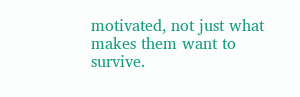motivated, not just what makes them want to survive.